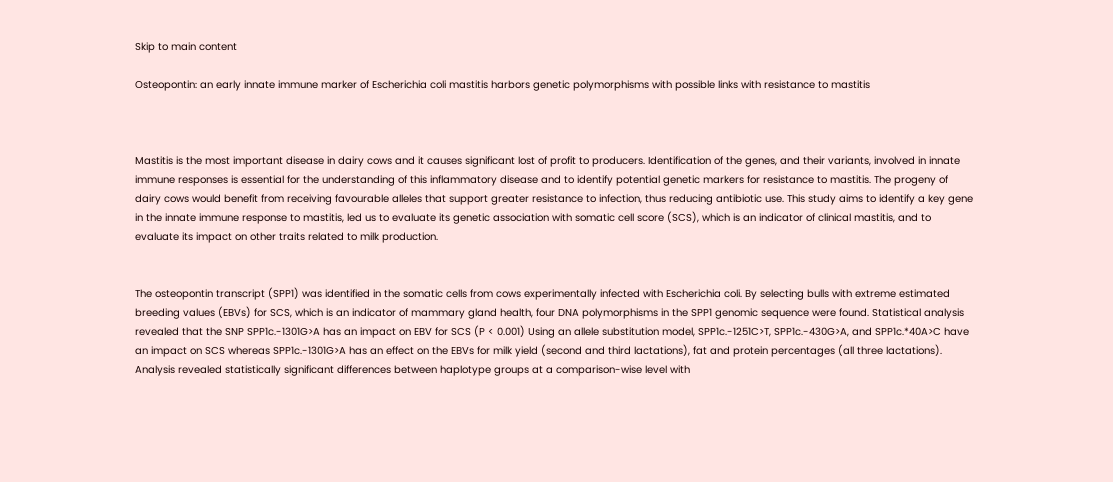Skip to main content

Osteopontin: an early innate immune marker of Escherichia coli mastitis harbors genetic polymorphisms with possible links with resistance to mastitis



Mastitis is the most important disease in dairy cows and it causes significant lost of profit to producers. Identification of the genes, and their variants, involved in innate immune responses is essential for the understanding of this inflammatory disease and to identify potential genetic markers for resistance to mastitis. The progeny of dairy cows would benefit from receiving favourable alleles that support greater resistance to infection, thus reducing antibiotic use. This study aims to identify a key gene in the innate immune response to mastitis, led us to evaluate its genetic association with somatic cell score (SCS), which is an indicator of clinical mastitis, and to evaluate its impact on other traits related to milk production.


The osteopontin transcript (SPP1) was identified in the somatic cells from cows experimentally infected with Escherichia coli. By selecting bulls with extreme estimated breeding values (EBVs) for SCS, which is an indicator of mammary gland health, four DNA polymorphisms in the SPP1 genomic sequence were found. Statistical analysis revealed that the SNP SPP1c.-1301G>A has an impact on EBV for SCS (P < 0.001) Using an allele substitution model, SPP1c.-1251C>T, SPP1c.-430G>A, and SPP1c.*40A>C have an impact on SCS whereas SPP1c.-1301G>A has an effect on the EBVs for milk yield (second and third lactations), fat and protein percentages (all three lactations). Analysis revealed statistically significant differences between haplotype groups at a comparison-wise level with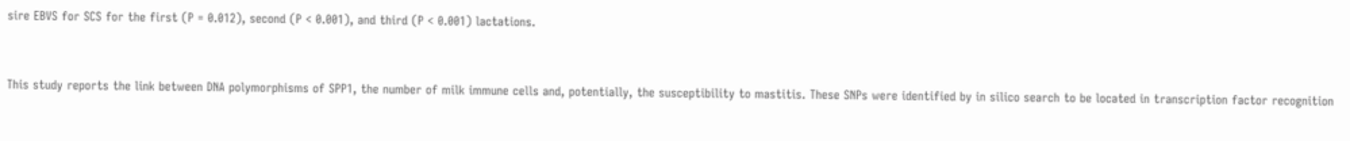sire EBVS for SCS for the first (P = 0.012), second (P < 0.001), and third (P < 0.001) lactations.


This study reports the link between DNA polymorphisms of SPP1, the number of milk immune cells and, potentially, the susceptibility to mastitis. These SNPs were identified by in silico search to be located in transcription factor recognition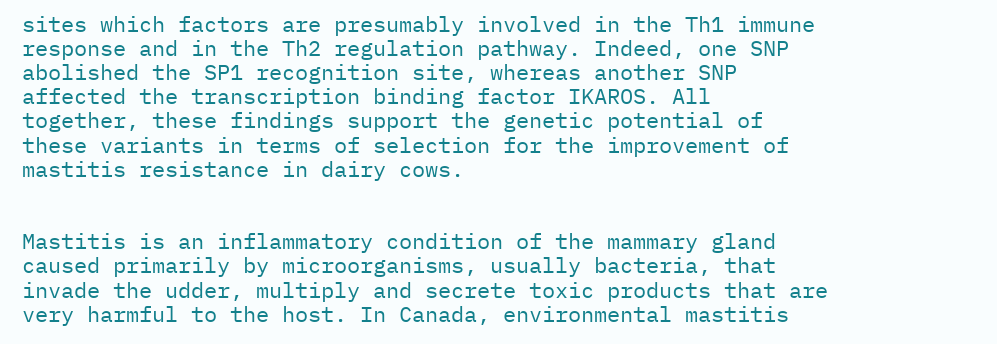sites which factors are presumably involved in the Th1 immune response and in the Th2 regulation pathway. Indeed, one SNP abolished the SP1 recognition site, whereas another SNP affected the transcription binding factor IKAROS. All together, these findings support the genetic potential of these variants in terms of selection for the improvement of mastitis resistance in dairy cows.


Mastitis is an inflammatory condition of the mammary gland caused primarily by microorganisms, usually bacteria, that invade the udder, multiply and secrete toxic products that are very harmful to the host. In Canada, environmental mastitis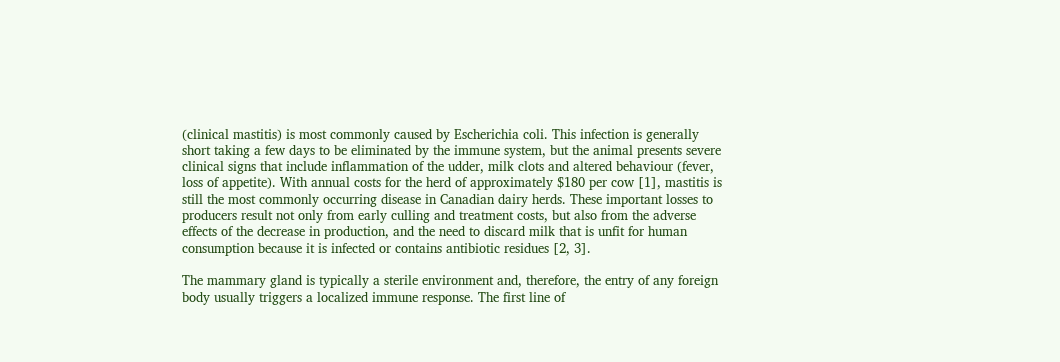(clinical mastitis) is most commonly caused by Escherichia coli. This infection is generally short taking a few days to be eliminated by the immune system, but the animal presents severe clinical signs that include inflammation of the udder, milk clots and altered behaviour (fever, loss of appetite). With annual costs for the herd of approximately $180 per cow [1], mastitis is still the most commonly occurring disease in Canadian dairy herds. These important losses to producers result not only from early culling and treatment costs, but also from the adverse effects of the decrease in production, and the need to discard milk that is unfit for human consumption because it is infected or contains antibiotic residues [2, 3].

The mammary gland is typically a sterile environment and, therefore, the entry of any foreign body usually triggers a localized immune response. The first line of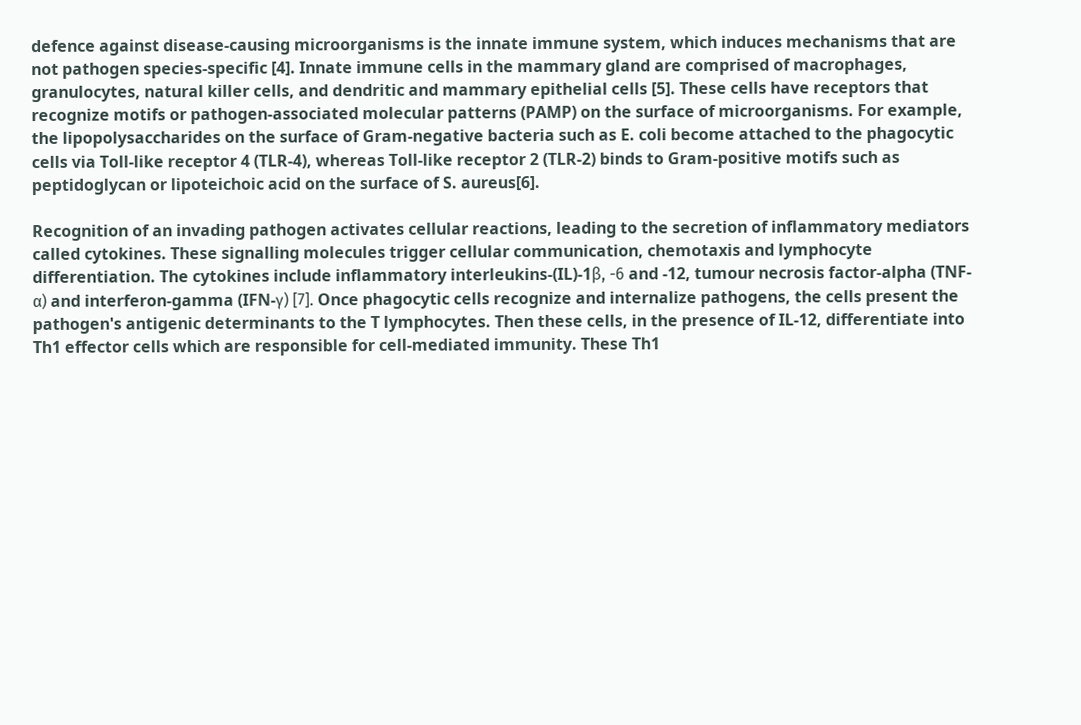defence against disease-causing microorganisms is the innate immune system, which induces mechanisms that are not pathogen species-specific [4]. Innate immune cells in the mammary gland are comprised of macrophages, granulocytes, natural killer cells, and dendritic and mammary epithelial cells [5]. These cells have receptors that recognize motifs or pathogen-associated molecular patterns (PAMP) on the surface of microorganisms. For example, the lipopolysaccharides on the surface of Gram-negative bacteria such as E. coli become attached to the phagocytic cells via Toll-like receptor 4 (TLR-4), whereas Toll-like receptor 2 (TLR-2) binds to Gram-positive motifs such as peptidoglycan or lipoteichoic acid on the surface of S. aureus[6].

Recognition of an invading pathogen activates cellular reactions, leading to the secretion of inflammatory mediators called cytokines. These signalling molecules trigger cellular communication, chemotaxis and lymphocyte differentiation. The cytokines include inflammatory interleukins-(IL)-1β, -6 and -12, tumour necrosis factor-alpha (TNF-α) and interferon-gamma (IFN-γ) [7]. Once phagocytic cells recognize and internalize pathogens, the cells present the pathogen's antigenic determinants to the T lymphocytes. Then these cells, in the presence of IL-12, differentiate into Th1 effector cells which are responsible for cell-mediated immunity. These Th1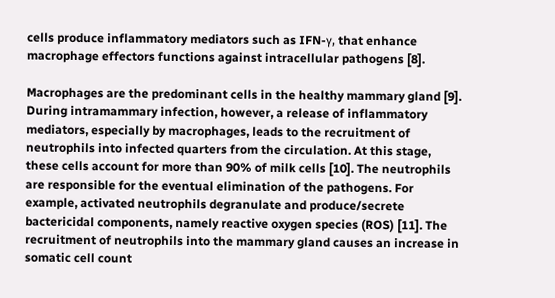cells produce inflammatory mediators such as IFN-γ, that enhance macrophage effectors functions against intracellular pathogens [8].

Macrophages are the predominant cells in the healthy mammary gland [9]. During intramammary infection, however, a release of inflammatory mediators, especially by macrophages, leads to the recruitment of neutrophils into infected quarters from the circulation. At this stage, these cells account for more than 90% of milk cells [10]. The neutrophils are responsible for the eventual elimination of the pathogens. For example, activated neutrophils degranulate and produce/secrete bactericidal components, namely reactive oxygen species (ROS) [11]. The recruitment of neutrophils into the mammary gland causes an increase in somatic cell count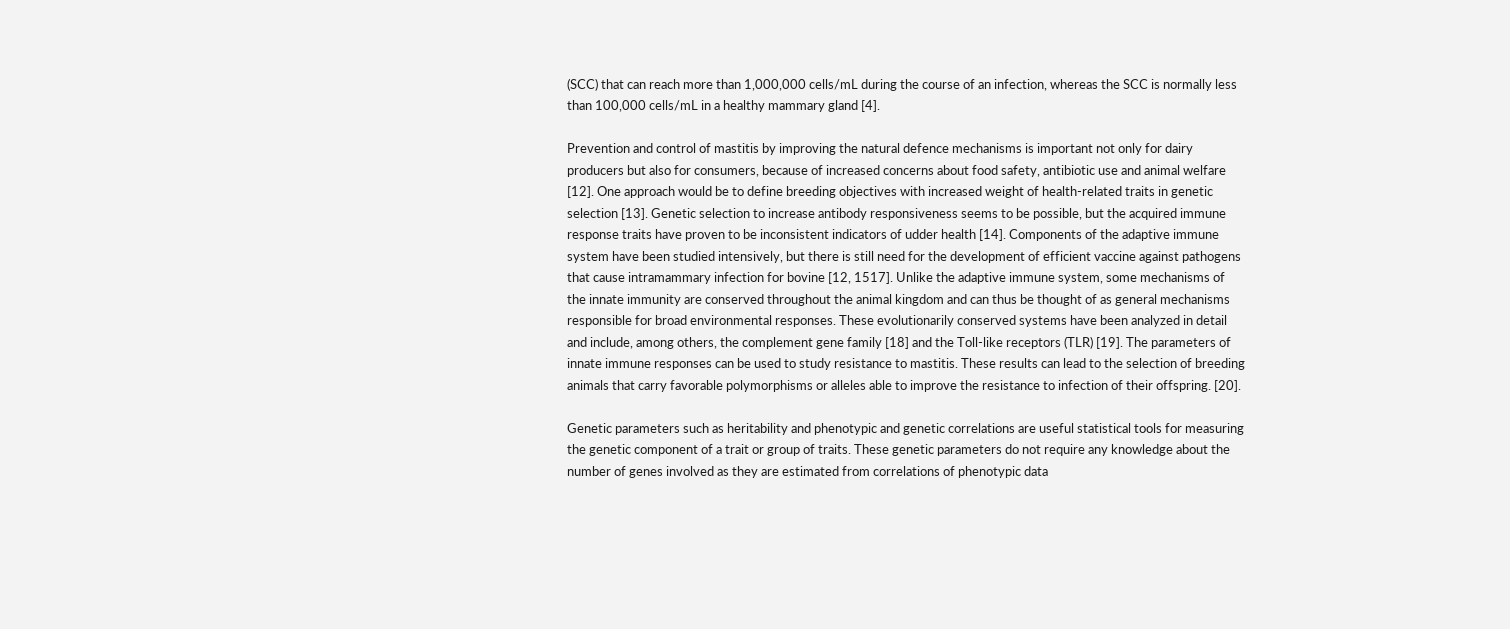(SCC) that can reach more than 1,000,000 cells/mL during the course of an infection, whereas the SCC is normally less than 100,000 cells/mL in a healthy mammary gland [4].

Prevention and control of mastitis by improving the natural defence mechanisms is important not only for dairy producers but also for consumers, because of increased concerns about food safety, antibiotic use and animal welfare [12]. One approach would be to define breeding objectives with increased weight of health-related traits in genetic selection [13]. Genetic selection to increase antibody responsiveness seems to be possible, but the acquired immune response traits have proven to be inconsistent indicators of udder health [14]. Components of the adaptive immune system have been studied intensively, but there is still need for the development of efficient vaccine against pathogens that cause intramammary infection for bovine [12, 1517]. Unlike the adaptive immune system, some mechanisms of the innate immunity are conserved throughout the animal kingdom and can thus be thought of as general mechanisms responsible for broad environmental responses. These evolutionarily conserved systems have been analyzed in detail and include, among others, the complement gene family [18] and the Toll-like receptors (TLR) [19]. The parameters of innate immune responses can be used to study resistance to mastitis. These results can lead to the selection of breeding animals that carry favorable polymorphisms or alleles able to improve the resistance to infection of their offspring. [20].

Genetic parameters such as heritability and phenotypic and genetic correlations are useful statistical tools for measuring the genetic component of a trait or group of traits. These genetic parameters do not require any knowledge about the number of genes involved as they are estimated from correlations of phenotypic data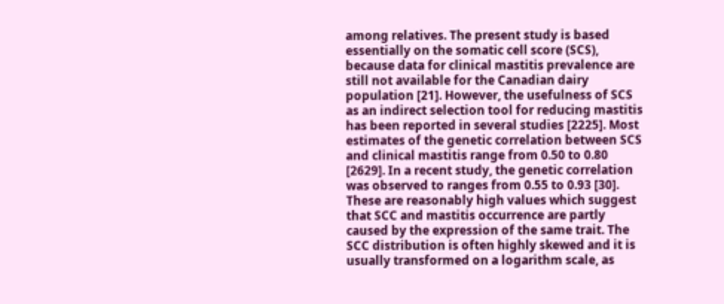among relatives. The present study is based essentially on the somatic cell score (SCS), because data for clinical mastitis prevalence are still not available for the Canadian dairy population [21]. However, the usefulness of SCS as an indirect selection tool for reducing mastitis has been reported in several studies [2225]. Most estimates of the genetic correlation between SCS and clinical mastitis range from 0.50 to 0.80 [2629]. In a recent study, the genetic correlation was observed to ranges from 0.55 to 0.93 [30]. These are reasonably high values which suggest that SCC and mastitis occurrence are partly caused by the expression of the same trait. The SCC distribution is often highly skewed and it is usually transformed on a logarithm scale, as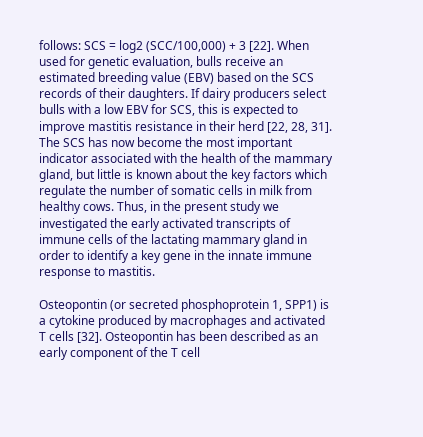follows: SCS = log2 (SCC/100,000) + 3 [22]. When used for genetic evaluation, bulls receive an estimated breeding value (EBV) based on the SCS records of their daughters. If dairy producers select bulls with a low EBV for SCS, this is expected to improve mastitis resistance in their herd [22, 28, 31]. The SCS has now become the most important indicator associated with the health of the mammary gland, but little is known about the key factors which regulate the number of somatic cells in milk from healthy cows. Thus, in the present study we investigated the early activated transcripts of immune cells of the lactating mammary gland in order to identify a key gene in the innate immune response to mastitis.

Osteopontin (or secreted phosphoprotein 1, SPP1) is a cytokine produced by macrophages and activated T cells [32]. Osteopontin has been described as an early component of the T cell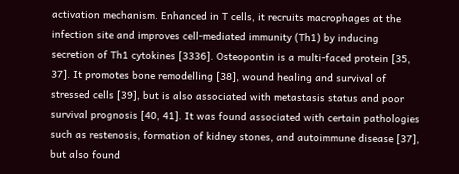activation mechanism. Enhanced in T cells, it recruits macrophages at the infection site and improves cell-mediated immunity (Th1) by inducing secretion of Th1 cytokines [3336]. Osteopontin is a multi-faced protein [35, 37]. It promotes bone remodelling [38], wound healing and survival of stressed cells [39], but is also associated with metastasis status and poor survival prognosis [40, 41]. It was found associated with certain pathologies such as restenosis, formation of kidney stones, and autoimmune disease [37], but also found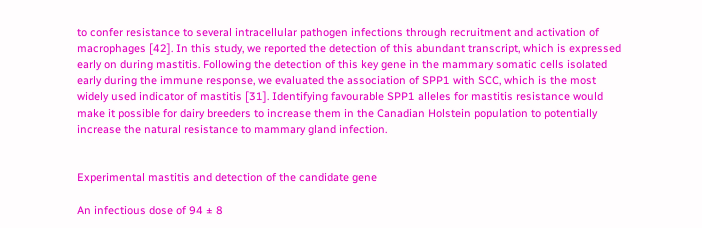to confer resistance to several intracellular pathogen infections through recruitment and activation of macrophages [42]. In this study, we reported the detection of this abundant transcript, which is expressed early on during mastitis. Following the detection of this key gene in the mammary somatic cells isolated early during the immune response, we evaluated the association of SPP1 with SCC, which is the most widely used indicator of mastitis [31]. Identifying favourable SPP1 alleles for mastitis resistance would make it possible for dairy breeders to increase them in the Canadian Holstein population to potentially increase the natural resistance to mammary gland infection.


Experimental mastitis and detection of the candidate gene

An infectious dose of 94 ± 8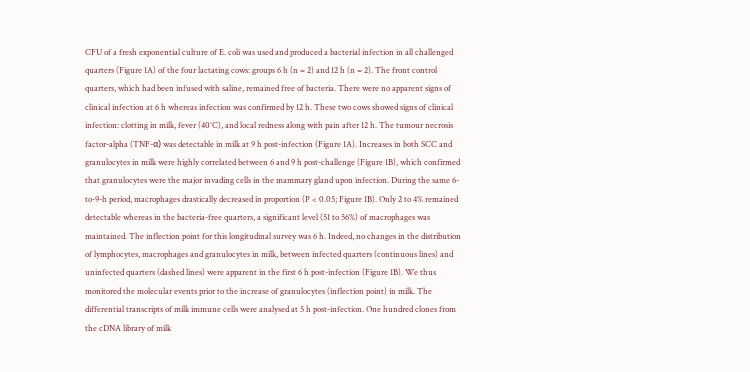CFU of a fresh exponential culture of E. coli was used and produced a bacterial infection in all challenged quarters (Figure 1A) of the four lactating cows: groups 6 h (n = 2) and 12 h (n = 2). The front control quarters, which had been infused with saline, remained free of bacteria. There were no apparent signs of clinical infection at 6 h whereas infection was confirmed by 12 h. These two cows showed signs of clinical infection: clotting in milk, fever (40°C), and local redness along with pain after 12 h. The tumour necrosis factor-alpha (TNF-α) was detectable in milk at 9 h post-infection (Figure 1A). Increases in both SCC and granulocytes in milk were highly correlated between 6 and 9 h post-challenge (Figure 1B), which confirmed that granulocytes were the major invading cells in the mammary gland upon infection. During the same 6-to-9-h period, macrophages drastically decreased in proportion (P < 0.05; Figure 1B). Only 2 to 4% remained detectable whereas in the bacteria-free quarters, a significant level (51 to 56%) of macrophages was maintained. The inflection point for this longitudinal survey was 6 h. Indeed, no changes in the distribution of lymphocytes, macrophages and granulocytes in milk, between infected quarters (continuous lines) and uninfected quarters (dashed lines) were apparent in the first 6 h post-infection (Figure 1B). We thus monitored the molecular events prior to the increase of granulocytes (inflection point) in milk. The differential transcripts of milk immune cells were analysed at 5 h post-infection. One hundred clones from the cDNA library of milk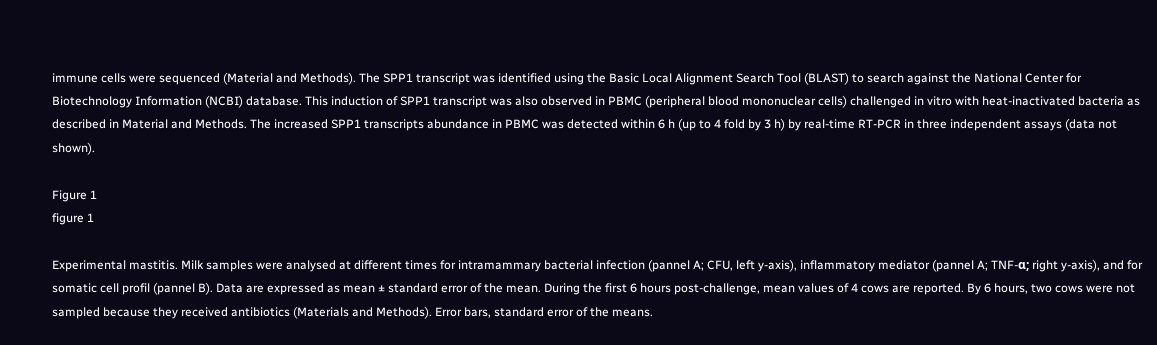immune cells were sequenced (Material and Methods). The SPP1 transcript was identified using the Basic Local Alignment Search Tool (BLAST) to search against the National Center for Biotechnology Information (NCBI) database. This induction of SPP1 transcript was also observed in PBMC (peripheral blood mononuclear cells) challenged in vitro with heat-inactivated bacteria as described in Material and Methods. The increased SPP1 transcripts abundance in PBMC was detected within 6 h (up to 4 fold by 3 h) by real-time RT-PCR in three independent assays (data not shown).

Figure 1
figure 1

Experimental mastitis. Milk samples were analysed at different times for intramammary bacterial infection (pannel A; CFU, left y-axis), inflammatory mediator (pannel A; TNF-α; right y-axis), and for somatic cell profil (pannel B). Data are expressed as mean ± standard error of the mean. During the first 6 hours post-challenge, mean values of 4 cows are reported. By 6 hours, two cows were not sampled because they received antibiotics (Materials and Methods). Error bars, standard error of the means.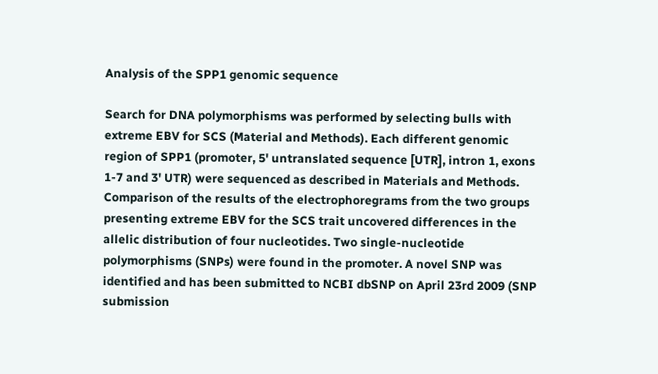Analysis of the SPP1 genomic sequence

Search for DNA polymorphisms was performed by selecting bulls with extreme EBV for SCS (Material and Methods). Each different genomic region of SPP1 (promoter, 5' untranslated sequence [UTR], intron 1, exons 1-7 and 3' UTR) were sequenced as described in Materials and Methods. Comparison of the results of the electrophoregrams from the two groups presenting extreme EBV for the SCS trait uncovered differences in the allelic distribution of four nucleotides. Two single-nucleotide polymorphisms (SNPs) were found in the promoter. A novel SNP was identified and has been submitted to NCBI dbSNP on April 23rd 2009 (SNP submission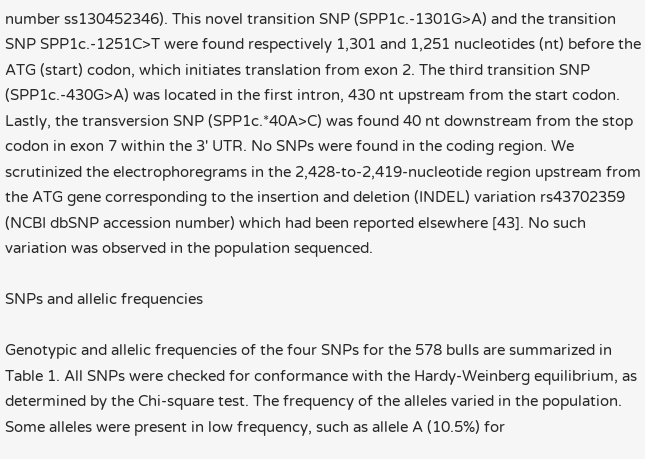number ss130452346). This novel transition SNP (SPP1c.-1301G>A) and the transition SNP SPP1c.-1251C>T were found respectively 1,301 and 1,251 nucleotides (nt) before the ATG (start) codon, which initiates translation from exon 2. The third transition SNP (SPP1c.-430G>A) was located in the first intron, 430 nt upstream from the start codon. Lastly, the transversion SNP (SPP1c.*40A>C) was found 40 nt downstream from the stop codon in exon 7 within the 3' UTR. No SNPs were found in the coding region. We scrutinized the electrophoregrams in the 2,428-to-2,419-nucleotide region upstream from the ATG gene corresponding to the insertion and deletion (INDEL) variation rs43702359 (NCBI dbSNP accession number) which had been reported elsewhere [43]. No such variation was observed in the population sequenced.

SNPs and allelic frequencies

Genotypic and allelic frequencies of the four SNPs for the 578 bulls are summarized in Table 1. All SNPs were checked for conformance with the Hardy-Weinberg equilibrium, as determined by the Chi-square test. The frequency of the alleles varied in the population. Some alleles were present in low frequency, such as allele A (10.5%) for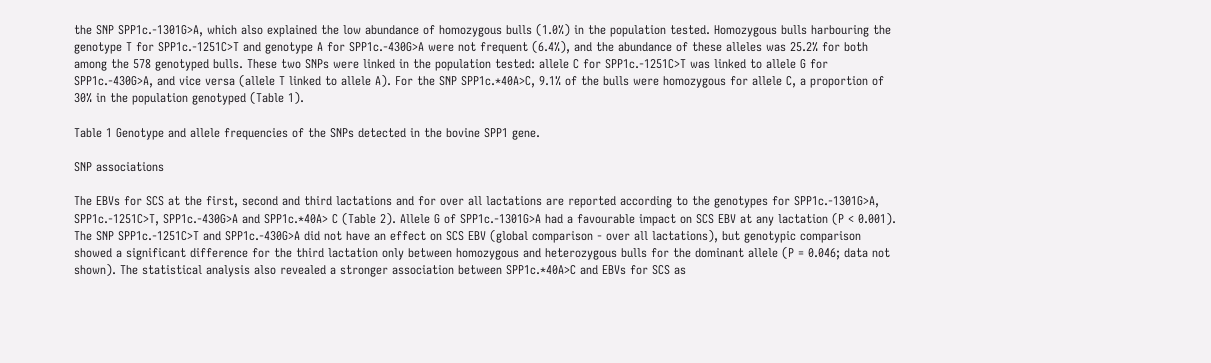the SNP SPP1c.-1301G>A, which also explained the low abundance of homozygous bulls (1.0%) in the population tested. Homozygous bulls harbouring the genotype T for SPP1c.-1251C>T and genotype A for SPP1c.-430G>A were not frequent (6.4%), and the abundance of these alleles was 25.2% for both among the 578 genotyped bulls. These two SNPs were linked in the population tested: allele C for SPP1c.-1251C>T was linked to allele G for SPP1c.-430G>A, and vice versa (allele T linked to allele A). For the SNP SPP1c.*40A>C, 9.1% of the bulls were homozygous for allele C, a proportion of 30% in the population genotyped (Table 1).

Table 1 Genotype and allele frequencies of the SNPs detected in the bovine SPP1 gene.

SNP associations

The EBVs for SCS at the first, second and third lactations and for over all lactations are reported according to the genotypes for SPP1c.-1301G>A, SPP1c.-1251C>T, SPP1c.-430G>A and SPP1c.*40A> C (Table 2). Allele G of SPP1c.-1301G>A had a favourable impact on SCS EBV at any lactation (P < 0.001). The SNP SPP1c.-1251C>T and SPP1c.-430G>A did not have an effect on SCS EBV (global comparison - over all lactations), but genotypic comparison showed a significant difference for the third lactation only between homozygous and heterozygous bulls for the dominant allele (P = 0.046; data not shown). The statistical analysis also revealed a stronger association between SPP1c.*40A>C and EBVs for SCS as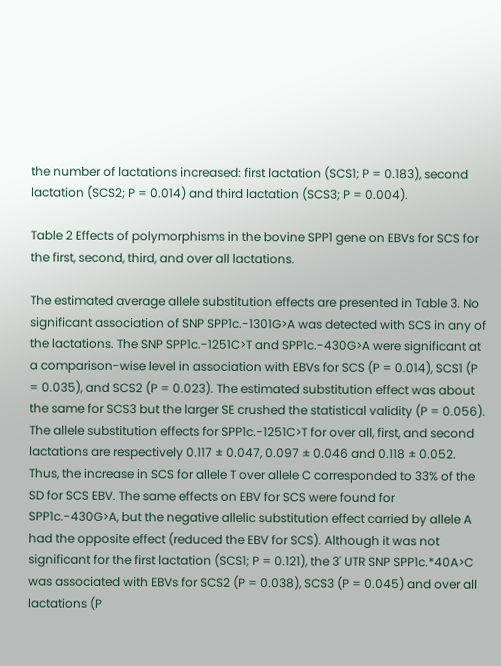the number of lactations increased: first lactation (SCS1; P = 0.183), second lactation (SCS2; P = 0.014) and third lactation (SCS3; P = 0.004).

Table 2 Effects of polymorphisms in the bovine SPP1 gene on EBVs for SCS for the first, second, third, and over all lactations.

The estimated average allele substitution effects are presented in Table 3. No significant association of SNP SPP1c.-1301G>A was detected with SCS in any of the lactations. The SNP SPP1c.-1251C>T and SPP1c.-430G>A were significant at a comparison-wise level in association with EBVs for SCS (P = 0.014), SCS1 (P = 0.035), and SCS2 (P = 0.023). The estimated substitution effect was about the same for SCS3 but the larger SE crushed the statistical validity (P = 0.056). The allele substitution effects for SPP1c.-1251C>T for over all, first, and second lactations are respectively 0.117 ± 0.047, 0.097 ± 0.046 and 0.118 ± 0.052. Thus, the increase in SCS for allele T over allele C corresponded to 33% of the SD for SCS EBV. The same effects on EBV for SCS were found for SPP1c.-430G>A, but the negative allelic substitution effect carried by allele A had the opposite effect (reduced the EBV for SCS). Although it was not significant for the first lactation (SCS1; P = 0.121), the 3' UTR SNP SPP1c.*40A>C was associated with EBVs for SCS2 (P = 0.038), SCS3 (P = 0.045) and over all lactations (P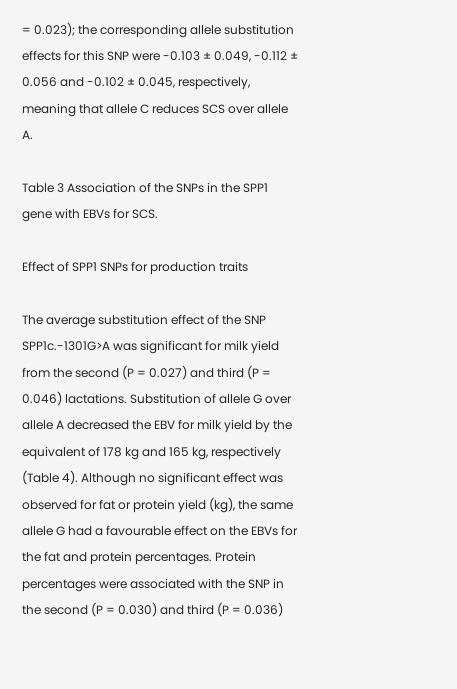= 0.023); the corresponding allele substitution effects for this SNP were -0.103 ± 0.049, -0.112 ± 0.056 and -0.102 ± 0.045, respectively, meaning that allele C reduces SCS over allele A.

Table 3 Association of the SNPs in the SPP1 gene with EBVs for SCS.

Effect of SPP1 SNPs for production traits

The average substitution effect of the SNP SPP1c.-1301G>A was significant for milk yield from the second (P = 0.027) and third (P = 0.046) lactations. Substitution of allele G over allele A decreased the EBV for milk yield by the equivalent of 178 kg and 165 kg, respectively (Table 4). Although no significant effect was observed for fat or protein yield (kg), the same allele G had a favourable effect on the EBVs for the fat and protein percentages. Protein percentages were associated with the SNP in the second (P = 0.030) and third (P = 0.036)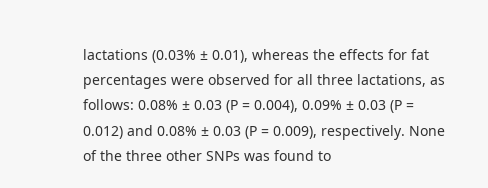lactations (0.03% ± 0.01), whereas the effects for fat percentages were observed for all three lactations, as follows: 0.08% ± 0.03 (P = 0.004), 0.09% ± 0.03 (P = 0.012) and 0.08% ± 0.03 (P = 0.009), respectively. None of the three other SNPs was found to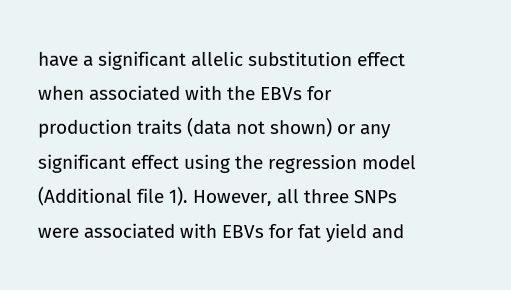have a significant allelic substitution effect when associated with the EBVs for production traits (data not shown) or any significant effect using the regression model (Additional file 1). However, all three SNPs were associated with EBVs for fat yield and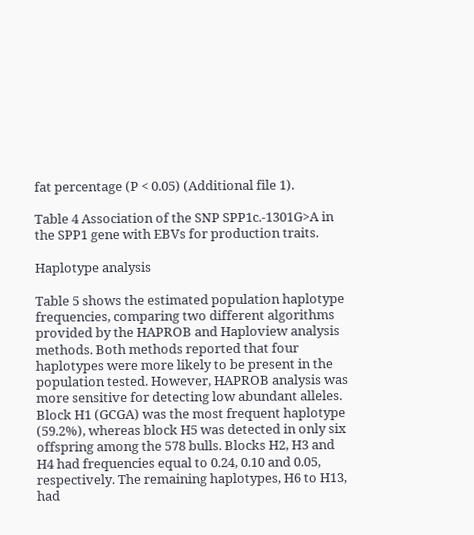fat percentage (P < 0.05) (Additional file 1).

Table 4 Association of the SNP SPP1c.-1301G>A in the SPP1 gene with EBVs for production traits.

Haplotype analysis

Table 5 shows the estimated population haplotype frequencies, comparing two different algorithms provided by the HAPROB and Haploview analysis methods. Both methods reported that four haplotypes were more likely to be present in the population tested. However, HAPROB analysis was more sensitive for detecting low abundant alleles. Block H1 (GCGA) was the most frequent haplotype (59.2%), whereas block H5 was detected in only six offspring among the 578 bulls. Blocks H2, H3 and H4 had frequencies equal to 0.24, 0.10 and 0.05, respectively. The remaining haplotypes, H6 to H13, had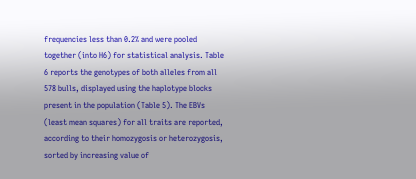frequencies less than 0.2% and were pooled together (into H6) for statistical analysis. Table 6 reports the genotypes of both alleles from all 578 bulls, displayed using the haplotype blocks present in the population (Table 5). The EBVs (least mean squares) for all traits are reported, according to their homozygosis or heterozygosis, sorted by increasing value of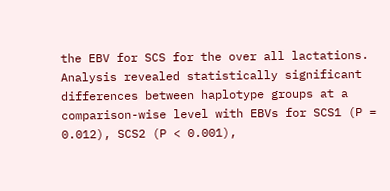the EBV for SCS for the over all lactations. Analysis revealed statistically significant differences between haplotype groups at a comparison-wise level with EBVs for SCS1 (P = 0.012), SCS2 (P < 0.001),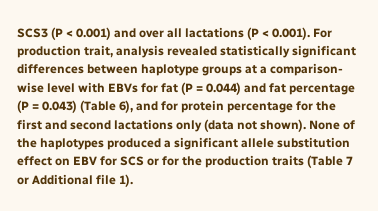SCS3 (P < 0.001) and over all lactations (P < 0.001). For production trait, analysis revealed statistically significant differences between haplotype groups at a comparison-wise level with EBVs for fat (P = 0.044) and fat percentage (P = 0.043) (Table 6), and for protein percentage for the first and second lactations only (data not shown). None of the haplotypes produced a significant allele substitution effect on EBV for SCS or for the production traits (Table 7 or Additional file 1).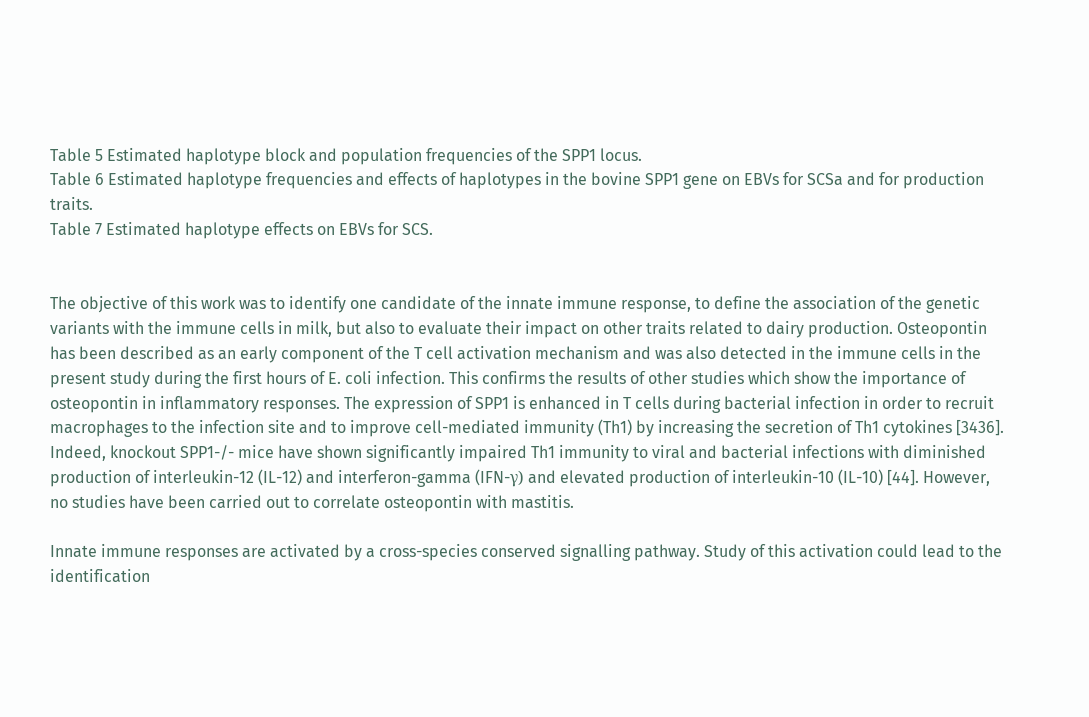Table 5 Estimated haplotype block and population frequencies of the SPP1 locus.
Table 6 Estimated haplotype frequencies and effects of haplotypes in the bovine SPP1 gene on EBVs for SCSa and for production traits.
Table 7 Estimated haplotype effects on EBVs for SCS.


The objective of this work was to identify one candidate of the innate immune response, to define the association of the genetic variants with the immune cells in milk, but also to evaluate their impact on other traits related to dairy production. Osteopontin has been described as an early component of the T cell activation mechanism and was also detected in the immune cells in the present study during the first hours of E. coli infection. This confirms the results of other studies which show the importance of osteopontin in inflammatory responses. The expression of SPP1 is enhanced in T cells during bacterial infection in order to recruit macrophages to the infection site and to improve cell-mediated immunity (Th1) by increasing the secretion of Th1 cytokines [3436]. Indeed, knockout SPP1-/- mice have shown significantly impaired Th1 immunity to viral and bacterial infections with diminished production of interleukin-12 (IL-12) and interferon-gamma (IFN-γ) and elevated production of interleukin-10 (IL-10) [44]. However, no studies have been carried out to correlate osteopontin with mastitis.

Innate immune responses are activated by a cross-species conserved signalling pathway. Study of this activation could lead to the identification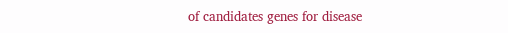of candidates genes for disease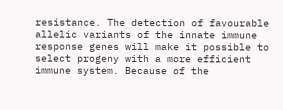resistance. The detection of favourable allelic variants of the innate immune response genes will make it possible to select progeny with a more efficient immune system. Because of the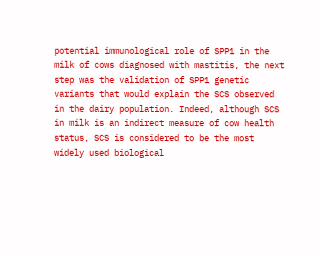potential immunological role of SPP1 in the milk of cows diagnosed with mastitis, the next step was the validation of SPP1 genetic variants that would explain the SCS observed in the dairy population. Indeed, although SCS in milk is an indirect measure of cow health status, SCS is considered to be the most widely used biological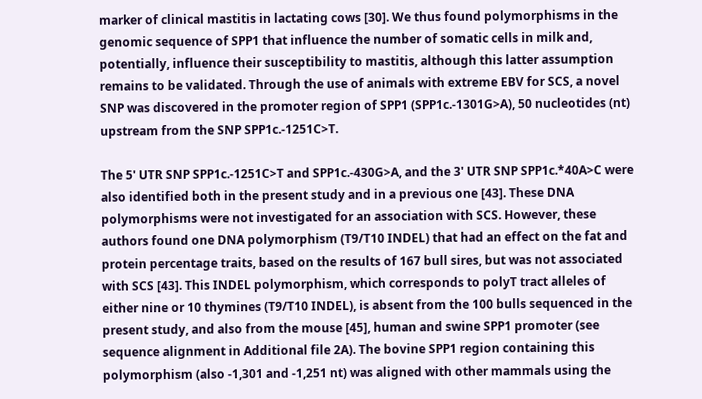marker of clinical mastitis in lactating cows [30]. We thus found polymorphisms in the genomic sequence of SPP1 that influence the number of somatic cells in milk and, potentially, influence their susceptibility to mastitis, although this latter assumption remains to be validated. Through the use of animals with extreme EBV for SCS, a novel SNP was discovered in the promoter region of SPP1 (SPP1c.-1301G>A), 50 nucleotides (nt) upstream from the SNP SPP1c.-1251C>T.

The 5' UTR SNP SPP1c.-1251C>T and SPP1c.-430G>A, and the 3' UTR SNP SPP1c.*40A>C were also identified both in the present study and in a previous one [43]. These DNA polymorphisms were not investigated for an association with SCS. However, these authors found one DNA polymorphism (T9/T10 INDEL) that had an effect on the fat and protein percentage traits, based on the results of 167 bull sires, but was not associated with SCS [43]. This INDEL polymorphism, which corresponds to polyT tract alleles of either nine or 10 thymines (T9/T10 INDEL), is absent from the 100 bulls sequenced in the present study, and also from the mouse [45], human and swine SPP1 promoter (see sequence alignment in Additional file 2A). The bovine SPP1 region containing this polymorphism (also -1,301 and -1,251 nt) was aligned with other mammals using the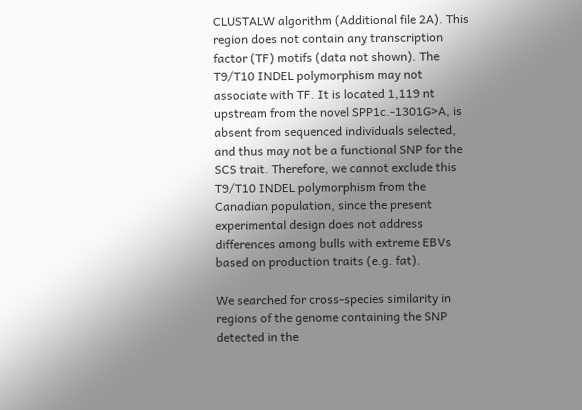CLUSTALW algorithm (Additional file 2A). This region does not contain any transcription factor (TF) motifs (data not shown). The T9/T10 INDEL polymorphism may not associate with TF. It is located 1,119 nt upstream from the novel SPP1c.-1301G>A, is absent from sequenced individuals selected, and thus may not be a functional SNP for the SCS trait. Therefore, we cannot exclude this T9/T10 INDEL polymorphism from the Canadian population, since the present experimental design does not address differences among bulls with extreme EBVs based on production traits (e.g. fat).

We searched for cross-species similarity in regions of the genome containing the SNP detected in the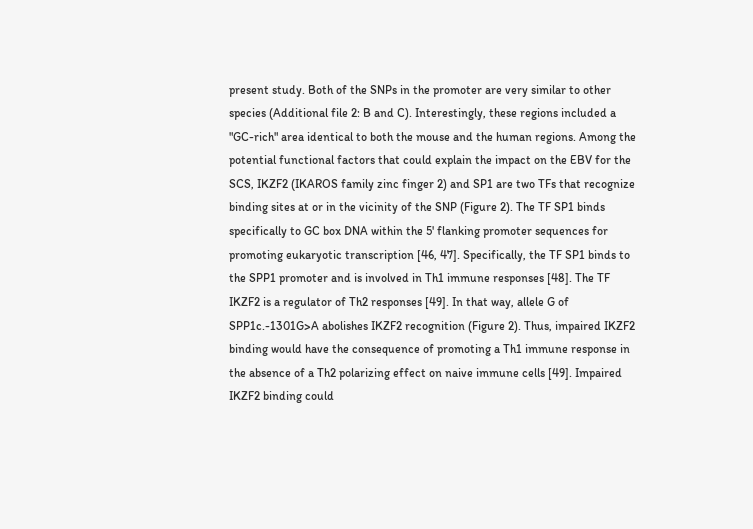present study. Both of the SNPs in the promoter are very similar to other species (Additional file 2: B and C). Interestingly, these regions included a "GC-rich" area identical to both the mouse and the human regions. Among the potential functional factors that could explain the impact on the EBV for the SCS, IKZF2 (IKAROS family zinc finger 2) and SP1 are two TFs that recognize binding sites at or in the vicinity of the SNP (Figure 2). The TF SP1 binds specifically to GC box DNA within the 5' flanking promoter sequences for promoting eukaryotic transcription [46, 47]. Specifically, the TF SP1 binds to the SPP1 promoter and is involved in Th1 immune responses [48]. The TF IKZF2 is a regulator of Th2 responses [49]. In that way, allele G of SPP1c.-1301G>A abolishes IKZF2 recognition (Figure 2). Thus, impaired IKZF2 binding would have the consequence of promoting a Th1 immune response in the absence of a Th2 polarizing effect on naive immune cells [49]. Impaired IKZF2 binding could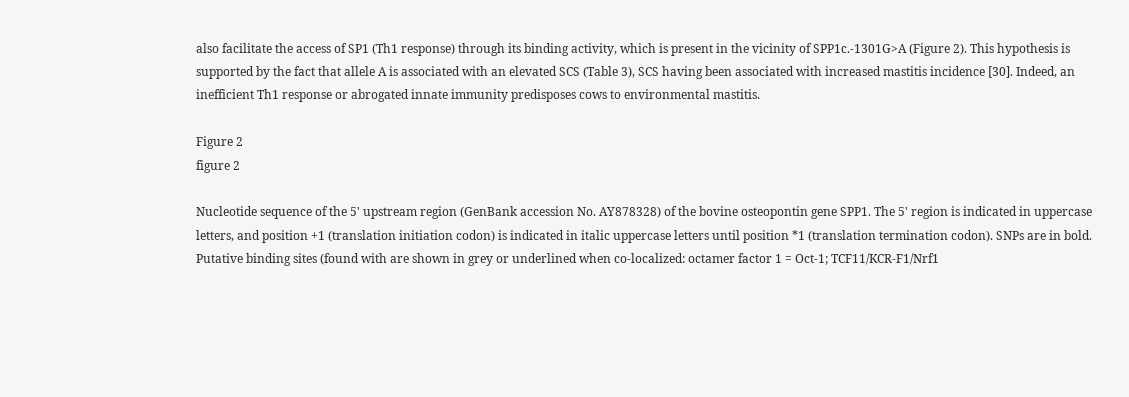also facilitate the access of SP1 (Th1 response) through its binding activity, which is present in the vicinity of SPP1c.-1301G>A (Figure 2). This hypothesis is supported by the fact that allele A is associated with an elevated SCS (Table 3), SCS having been associated with increased mastitis incidence [30]. Indeed, an inefficient Th1 response or abrogated innate immunity predisposes cows to environmental mastitis.

Figure 2
figure 2

Nucleotide sequence of the 5' upstream region (GenBank accession No. AY878328) of the bovine osteopontin gene SPP1. The 5' region is indicated in uppercase letters, and position +1 (translation initiation codon) is indicated in italic uppercase letters until position *1 (translation termination codon). SNPs are in bold. Putative binding sites (found with are shown in grey or underlined when co-localized: octamer factor 1 = Oct-1; TCF11/KCR-F1/Nrf1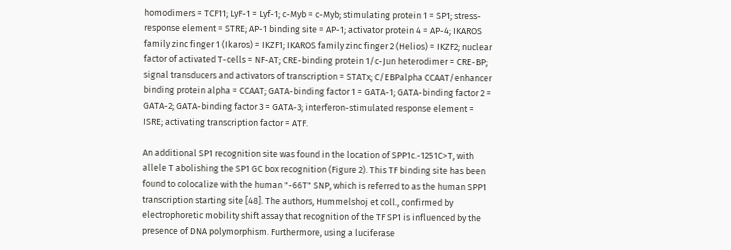homodimers = TCF11; LyF-1 = Lyf-1; c-Myb = c-Myb; stimulating protein 1 = SP1; stress-response element = STRE; AP-1 binding site = AP-1; activator protein 4 = AP-4; IKAROS family zinc finger 1 (Ikaros) = IKZF1; IKAROS family zinc finger 2 (Helios) = IKZF2; nuclear factor of activated T-cells = NF-AT; CRE-binding protein 1/c-Jun heterodimer = CRE-BP; signal transducers and activators of transcription = STATx; C/EBPalpha CCAAT/enhancer binding protein alpha = CCAAT; GATA-binding factor 1 = GATA-1; GATA-binding factor 2 = GATA-2; GATA-binding factor 3 = GATA-3; interferon-stimulated response element = ISRE; activating transcription factor = ATF.

An additional SP1 recognition site was found in the location of SPP1c.-1251C>T, with allele T abolishing the SP1 GC box recognition (Figure 2). This TF binding site has been found to colocalize with the human "-66T" SNP, which is referred to as the human SPP1 transcription starting site [48]. The authors, Hummelshoj et coll., confirmed by electrophoretic mobility shift assay that recognition of the TF SP1 is influenced by the presence of DNA polymorphism. Furthermore, using a luciferase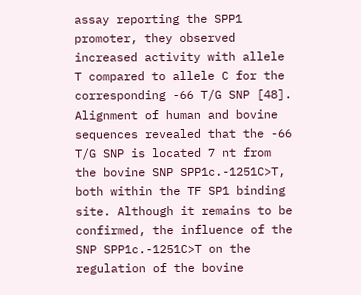assay reporting the SPP1 promoter, they observed increased activity with allele T compared to allele C for the corresponding -66 T/G SNP [48]. Alignment of human and bovine sequences revealed that the -66 T/G SNP is located 7 nt from the bovine SNP SPP1c.-1251C>T, both within the TF SP1 binding site. Although it remains to be confirmed, the influence of the SNP SPP1c.-1251C>T on the regulation of the bovine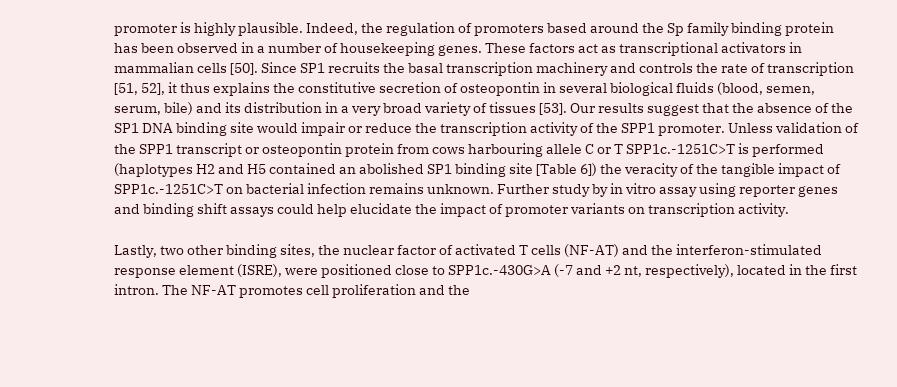promoter is highly plausible. Indeed, the regulation of promoters based around the Sp family binding protein has been observed in a number of housekeeping genes. These factors act as transcriptional activators in mammalian cells [50]. Since SP1 recruits the basal transcription machinery and controls the rate of transcription [51, 52], it thus explains the constitutive secretion of osteopontin in several biological fluids (blood, semen, serum, bile) and its distribution in a very broad variety of tissues [53]. Our results suggest that the absence of the SP1 DNA binding site would impair or reduce the transcription activity of the SPP1 promoter. Unless validation of the SPP1 transcript or osteopontin protein from cows harbouring allele C or T SPP1c.-1251C>T is performed (haplotypes H2 and H5 contained an abolished SP1 binding site [Table 6]) the veracity of the tangible impact of SPP1c.-1251C>T on bacterial infection remains unknown. Further study by in vitro assay using reporter genes and binding shift assays could help elucidate the impact of promoter variants on transcription activity.

Lastly, two other binding sites, the nuclear factor of activated T cells (NF-AT) and the interferon-stimulated response element (ISRE), were positioned close to SPP1c.-430G>A (-7 and +2 nt, respectively), located in the first intron. The NF-AT promotes cell proliferation and the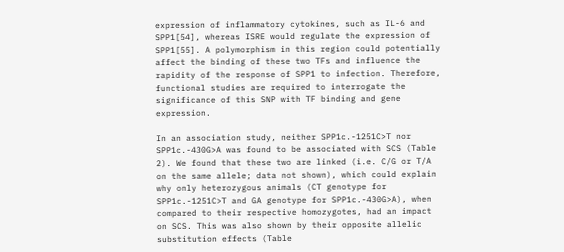expression of inflammatory cytokines, such as IL-6 and SPP1[54], whereas ISRE would regulate the expression of SPP1[55]. A polymorphism in this region could potentially affect the binding of these two TFs and influence the rapidity of the response of SPP1 to infection. Therefore, functional studies are required to interrogate the significance of this SNP with TF binding and gene expression.

In an association study, neither SPP1c.-1251C>T nor SPP1c.-430G>A was found to be associated with SCS (Table 2). We found that these two are linked (i.e. C/G or T/A on the same allele; data not shown), which could explain why only heterozygous animals (CT genotype for SPP1c.-1251C>T and GA genotype for SPP1c.-430G>A), when compared to their respective homozygotes, had an impact on SCS. This was also shown by their opposite allelic substitution effects (Table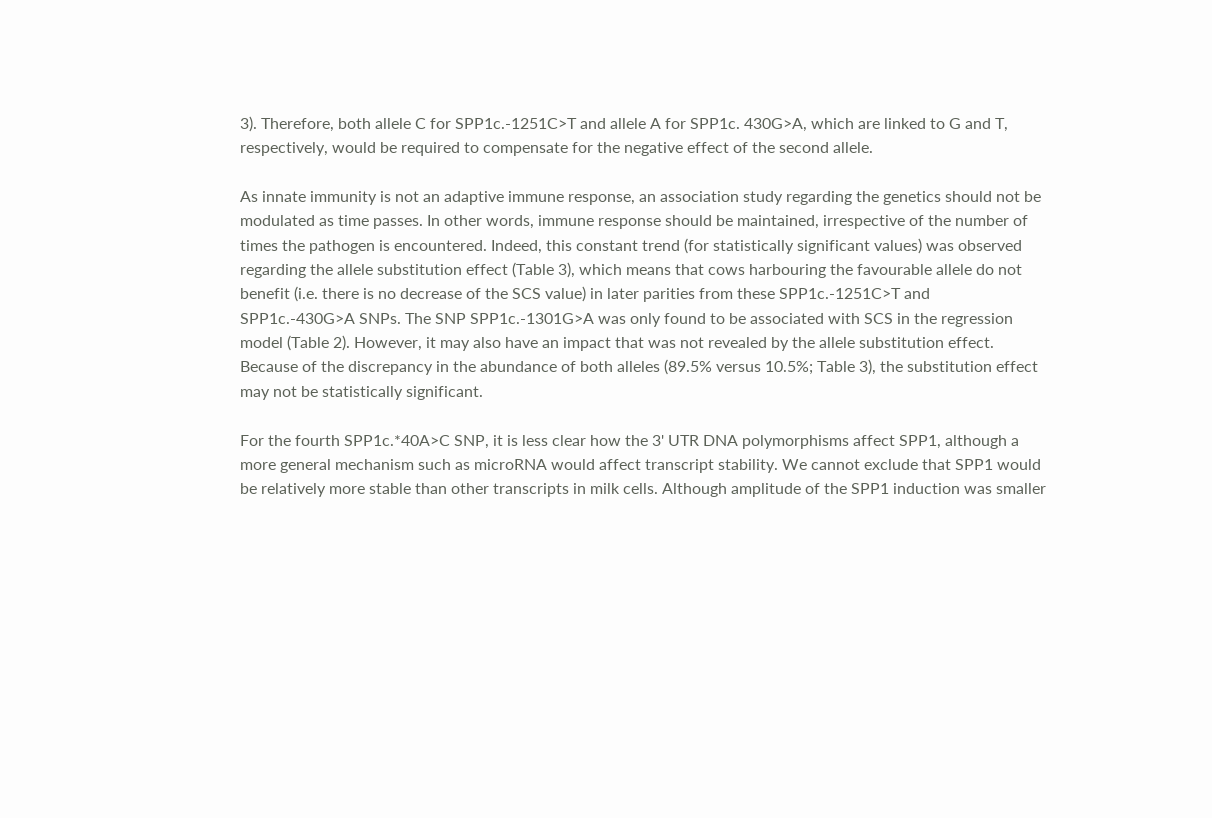3). Therefore, both allele C for SPP1c.-1251C>T and allele A for SPP1c. 430G>A, which are linked to G and T, respectively, would be required to compensate for the negative effect of the second allele.

As innate immunity is not an adaptive immune response, an association study regarding the genetics should not be modulated as time passes. In other words, immune response should be maintained, irrespective of the number of times the pathogen is encountered. Indeed, this constant trend (for statistically significant values) was observed regarding the allele substitution effect (Table 3), which means that cows harbouring the favourable allele do not benefit (i.e. there is no decrease of the SCS value) in later parities from these SPP1c.-1251C>T and SPP1c.-430G>A SNPs. The SNP SPP1c.-1301G>A was only found to be associated with SCS in the regression model (Table 2). However, it may also have an impact that was not revealed by the allele substitution effect. Because of the discrepancy in the abundance of both alleles (89.5% versus 10.5%; Table 3), the substitution effect may not be statistically significant.

For the fourth SPP1c.*40A>C SNP, it is less clear how the 3' UTR DNA polymorphisms affect SPP1, although a more general mechanism such as microRNA would affect transcript stability. We cannot exclude that SPP1 would be relatively more stable than other transcripts in milk cells. Although amplitude of the SPP1 induction was smaller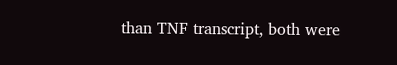than TNF transcript, both were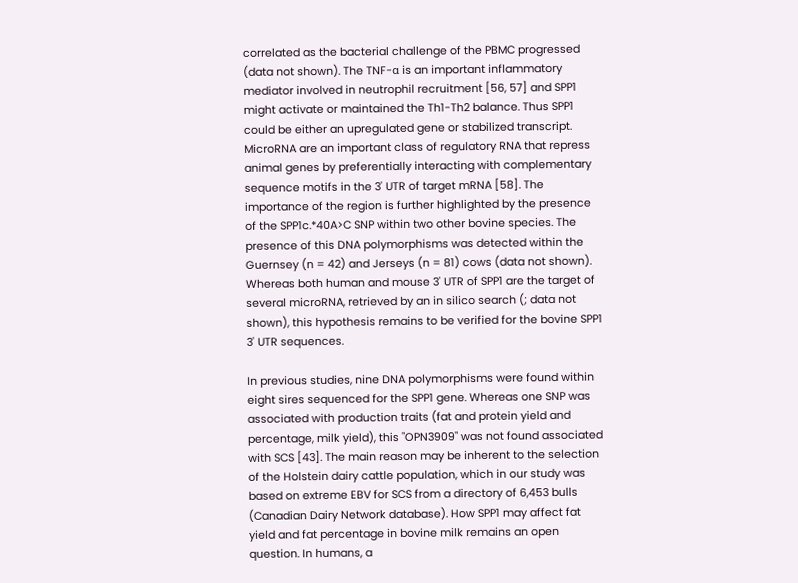correlated as the bacterial challenge of the PBMC progressed (data not shown). The TNF-α is an important inflammatory mediator involved in neutrophil recruitment [56, 57] and SPP1 might activate or maintained the Th1-Th2 balance. Thus SPP1 could be either an upregulated gene or stabilized transcript. MicroRNA are an important class of regulatory RNA that repress animal genes by preferentially interacting with complementary sequence motifs in the 3' UTR of target mRNA [58]. The importance of the region is further highlighted by the presence of the SPP1c.*40A>C SNP within two other bovine species. The presence of this DNA polymorphisms was detected within the Guernsey (n = 42) and Jerseys (n = 81) cows (data not shown). Whereas both human and mouse 3' UTR of SPP1 are the target of several microRNA, retrieved by an in silico search (; data not shown), this hypothesis remains to be verified for the bovine SPP1 3' UTR sequences.

In previous studies, nine DNA polymorphisms were found within eight sires sequenced for the SPP1 gene. Whereas one SNP was associated with production traits (fat and protein yield and percentage, milk yield), this "OPN3909" was not found associated with SCS [43]. The main reason may be inherent to the selection of the Holstein dairy cattle population, which in our study was based on extreme EBV for SCS from a directory of 6,453 bulls (Canadian Dairy Network database). How SPP1 may affect fat yield and fat percentage in bovine milk remains an open question. In humans, a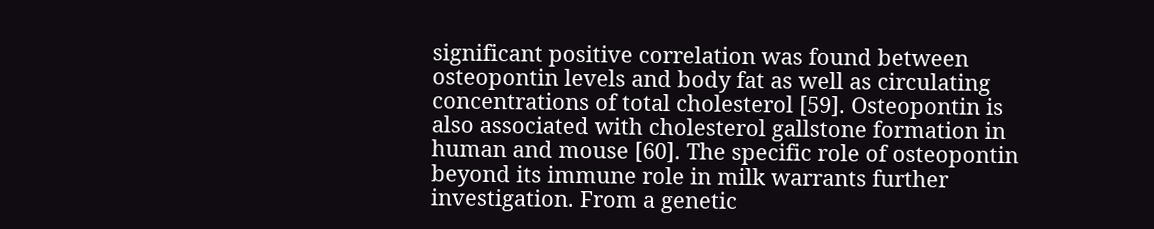significant positive correlation was found between osteopontin levels and body fat as well as circulating concentrations of total cholesterol [59]. Osteopontin is also associated with cholesterol gallstone formation in human and mouse [60]. The specific role of osteopontin beyond its immune role in milk warrants further investigation. From a genetic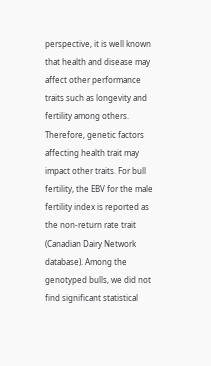perspective, it is well known that health and disease may affect other performance traits such as longevity and fertility among others. Therefore, genetic factors affecting health trait may impact other traits. For bull fertility, the EBV for the male fertility index is reported as the non-return rate trait (Canadian Dairy Network database). Among the genotyped bulls, we did not find significant statistical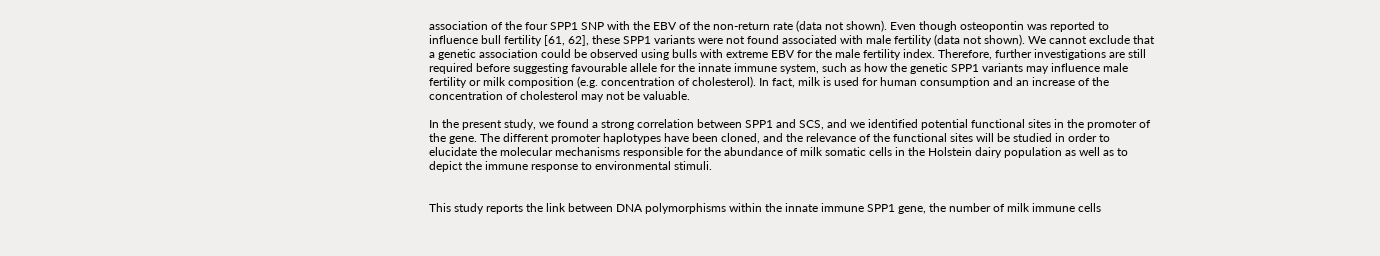association of the four SPP1 SNP with the EBV of the non-return rate (data not shown). Even though osteopontin was reported to influence bull fertility [61, 62], these SPP1 variants were not found associated with male fertility (data not shown). We cannot exclude that a genetic association could be observed using bulls with extreme EBV for the male fertility index. Therefore, further investigations are still required before suggesting favourable allele for the innate immune system, such as how the genetic SPP1 variants may influence male fertility or milk composition (e.g. concentration of cholesterol). In fact, milk is used for human consumption and an increase of the concentration of cholesterol may not be valuable.

In the present study, we found a strong correlation between SPP1 and SCS, and we identified potential functional sites in the promoter of the gene. The different promoter haplotypes have been cloned, and the relevance of the functional sites will be studied in order to elucidate the molecular mechanisms responsible for the abundance of milk somatic cells in the Holstein dairy population as well as to depict the immune response to environmental stimuli.


This study reports the link between DNA polymorphisms within the innate immune SPP1 gene, the number of milk immune cells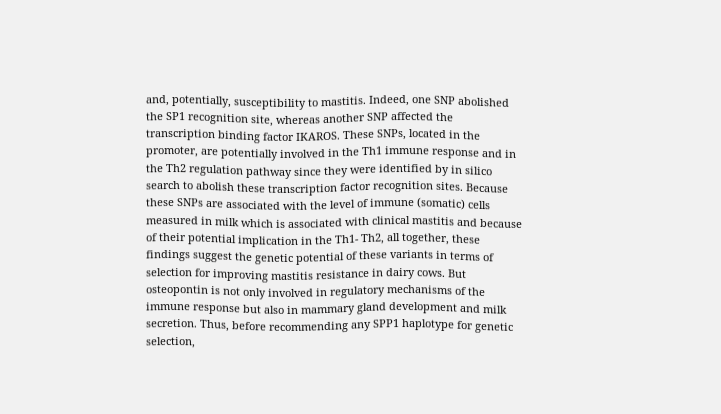and, potentially, susceptibility to mastitis. Indeed, one SNP abolished the SP1 recognition site, whereas another SNP affected the transcription binding factor IKAROS. These SNPs, located in the promoter, are potentially involved in the Th1 immune response and in the Th2 regulation pathway since they were identified by in silico search to abolish these transcription factor recognition sites. Because these SNPs are associated with the level of immune (somatic) cells measured in milk which is associated with clinical mastitis and because of their potential implication in the Th1- Th2, all together, these findings suggest the genetic potential of these variants in terms of selection for improving mastitis resistance in dairy cows. But osteopontin is not only involved in regulatory mechanisms of the immune response but also in mammary gland development and milk secretion. Thus, before recommending any SPP1 haplotype for genetic selection,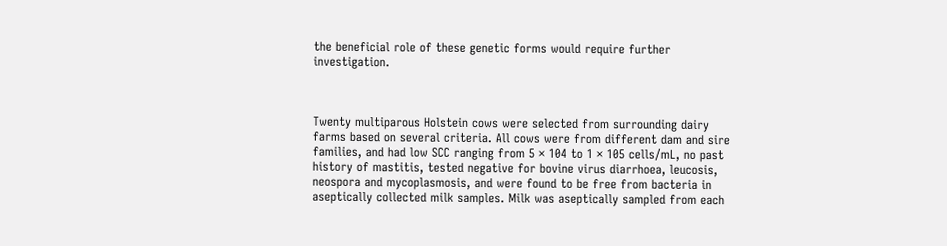the beneficial role of these genetic forms would require further investigation.



Twenty multiparous Holstein cows were selected from surrounding dairy farms based on several criteria. All cows were from different dam and sire families, and had low SCC ranging from 5 × 104 to 1 × 105 cells/mL, no past history of mastitis, tested negative for bovine virus diarrhoea, leucosis, neospora and mycoplasmosis, and were found to be free from bacteria in aseptically collected milk samples. Milk was aseptically sampled from each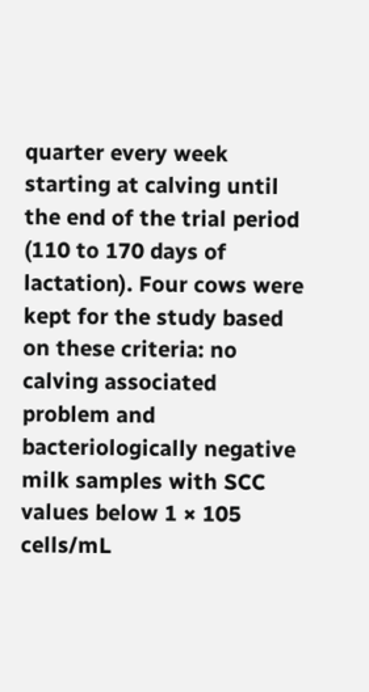quarter every week starting at calving until the end of the trial period (110 to 170 days of lactation). Four cows were kept for the study based on these criteria: no calving associated problem and bacteriologically negative milk samples with SCC values below 1 × 105 cells/mL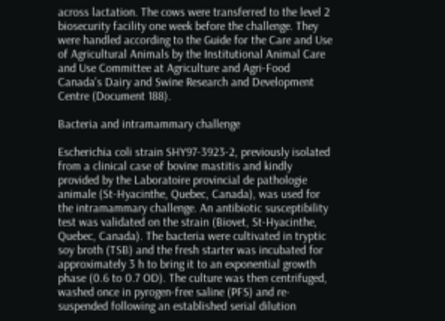across lactation. The cows were transferred to the level 2 biosecurity facility one week before the challenge. They were handled according to the Guide for the Care and Use of Agricultural Animals by the Institutional Animal Care and Use Committee at Agriculture and Agri-Food Canada's Dairy and Swine Research and Development Centre (Document 188).

Bacteria and intramammary challenge

Escherichia coli strain SHY97-3923-2, previously isolated from a clinical case of bovine mastitis and kindly provided by the Laboratoire provincial de pathologie animale (St-Hyacinthe, Quebec, Canada), was used for the intramammary challenge. An antibiotic susceptibility test was validated on the strain (Biovet, St-Hyacinthe, Quebec, Canada). The bacteria were cultivated in tryptic soy broth (TSB) and the fresh starter was incubated for approximately 3 h to bring it to an exponential growth phase (0.6 to 0.7 OD). The culture was then centrifuged, washed once in pyrogen-free saline (PFS) and re-suspended following an established serial dilution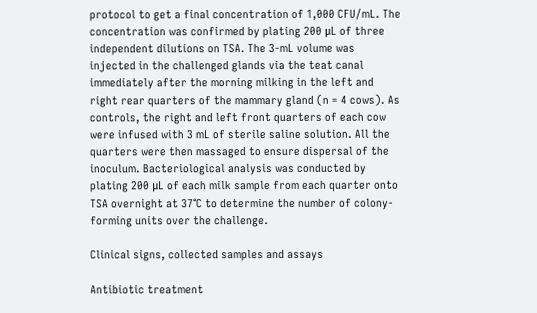protocol to get a final concentration of 1,000 CFU/mL. The concentration was confirmed by plating 200 μL of three independent dilutions on TSA. The 3-mL volume was injected in the challenged glands via the teat canal immediately after the morning milking in the left and right rear quarters of the mammary gland (n = 4 cows). As controls, the right and left front quarters of each cow were infused with 3 mL of sterile saline solution. All the quarters were then massaged to ensure dispersal of the inoculum. Bacteriological analysis was conducted by plating 200 μL of each milk sample from each quarter onto TSA overnight at 37°C to determine the number of colony-forming units over the challenge.

Clinical signs, collected samples and assays

Antibiotic treatment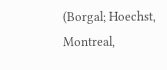(Borgal; Hoechst, Montreal,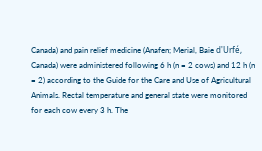Canada) and pain relief medicine (Anafen; Merial, Baie d'Urfé, Canada) were administered following 6 h (n = 2 cows) and 12 h (n = 2) according to the Guide for the Care and Use of Agricultural Animals. Rectal temperature and general state were monitored for each cow every 3 h. The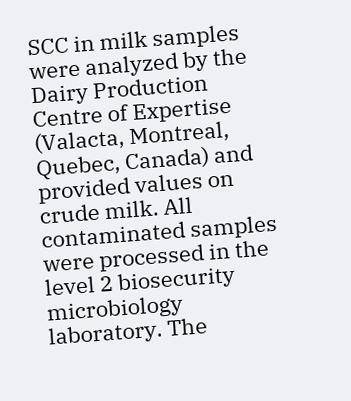SCC in milk samples were analyzed by the Dairy Production Centre of Expertise (Valacta, Montreal, Quebec, Canada) and provided values on crude milk. All contaminated samples were processed in the level 2 biosecurity microbiology laboratory. The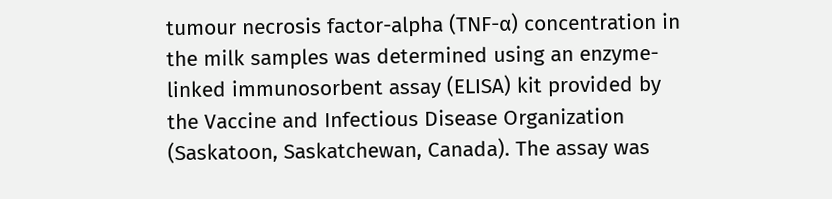tumour necrosis factor-alpha (TNF-α) concentration in the milk samples was determined using an enzyme-linked immunosorbent assay (ELISA) kit provided by the Vaccine and Infectious Disease Organization (Saskatoon, Saskatchewan, Canada). The assay was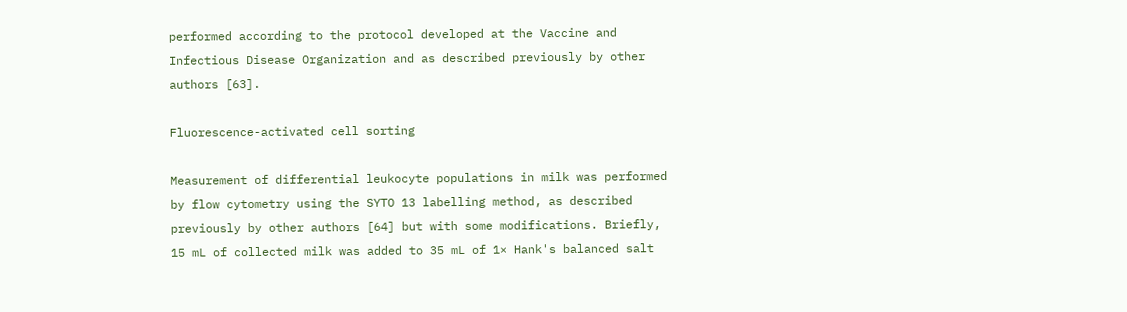performed according to the protocol developed at the Vaccine and Infectious Disease Organization and as described previously by other authors [63].

Fluorescence-activated cell sorting

Measurement of differential leukocyte populations in milk was performed by flow cytometry using the SYTO 13 labelling method, as described previously by other authors [64] but with some modifications. Briefly, 15 mL of collected milk was added to 35 mL of 1× Hank's balanced salt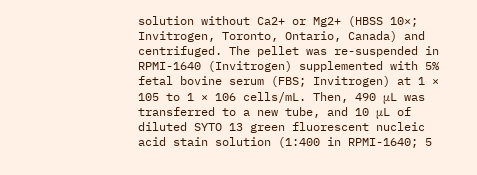solution without Ca2+ or Mg2+ (HBSS 10×; Invitrogen, Toronto, Ontario, Canada) and centrifuged. The pellet was re-suspended in RPMI-1640 (Invitrogen) supplemented with 5% fetal bovine serum (FBS; Invitrogen) at 1 × 105 to 1 × 106 cells/mL. Then, 490 μL was transferred to a new tube, and 10 μL of diluted SYTO 13 green fluorescent nucleic acid stain solution (1:400 in RPMI-1640; 5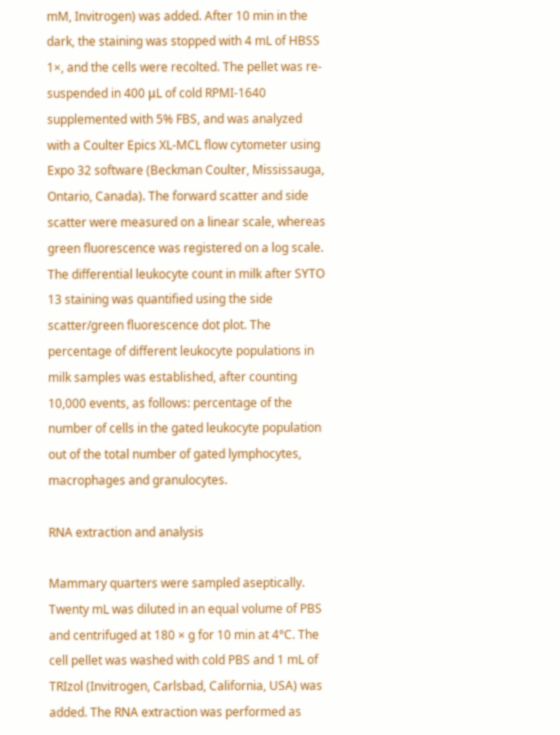mM, Invitrogen) was added. After 10 min in the dark, the staining was stopped with 4 mL of HBSS 1×, and the cells were recolted. The pellet was re-suspended in 400 μL of cold RPMI-1640 supplemented with 5% FBS, and was analyzed with a Coulter Epics XL-MCL flow cytometer using Expo 32 software (Beckman Coulter, Mississauga, Ontario, Canada). The forward scatter and side scatter were measured on a linear scale, whereas green fluorescence was registered on a log scale. The differential leukocyte count in milk after SYTO 13 staining was quantified using the side scatter/green fluorescence dot plot. The percentage of different leukocyte populations in milk samples was established, after counting 10,000 events, as follows: percentage of the number of cells in the gated leukocyte population out of the total number of gated lymphocytes, macrophages and granulocytes.

RNA extraction and analysis

Mammary quarters were sampled aseptically. Twenty mL was diluted in an equal volume of PBS and centrifuged at 180 × g for 10 min at 4°C. The cell pellet was washed with cold PBS and 1 mL of TRIzol (Invitrogen, Carlsbad, California, USA) was added. The RNA extraction was performed as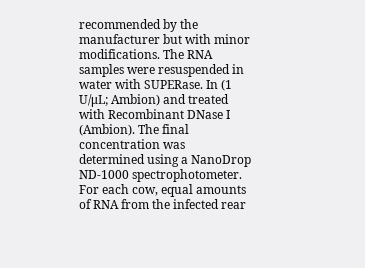recommended by the manufacturer but with minor modifications. The RNA samples were resuspended in water with SUPERase. In (1 U/μL; Ambion) and treated with Recombinant DNase I (Ambion). The final concentration was determined using a NanoDrop ND-1000 spectrophotometer. For each cow, equal amounts of RNA from the infected rear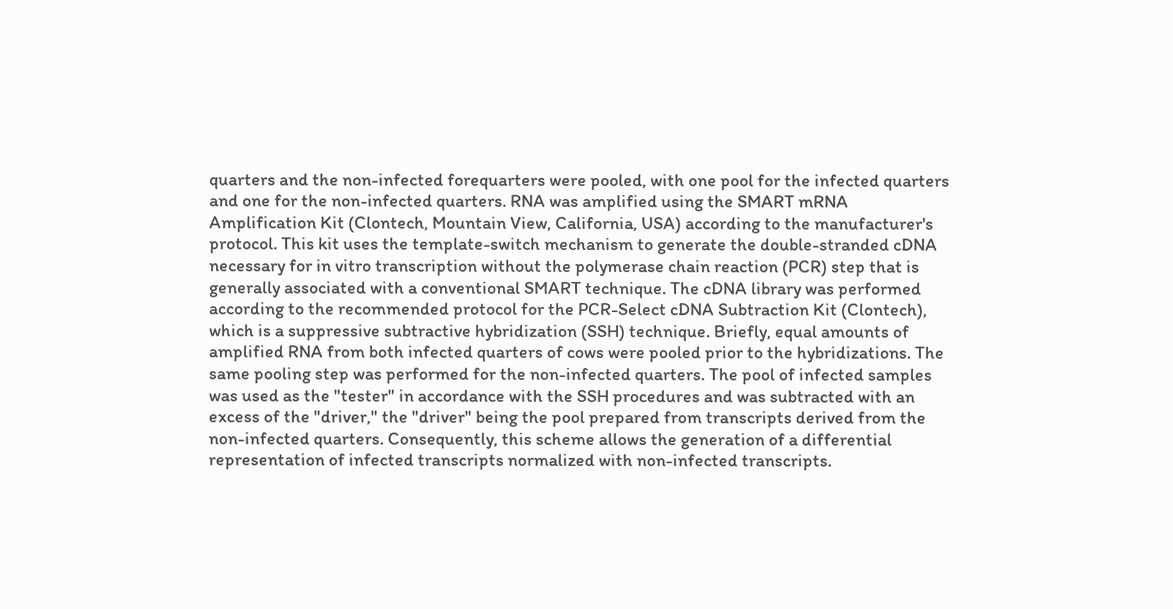quarters and the non-infected forequarters were pooled, with one pool for the infected quarters and one for the non-infected quarters. RNA was amplified using the SMART mRNA Amplification Kit (Clontech, Mountain View, California, USA) according to the manufacturer's protocol. This kit uses the template-switch mechanism to generate the double-stranded cDNA necessary for in vitro transcription without the polymerase chain reaction (PCR) step that is generally associated with a conventional SMART technique. The cDNA library was performed according to the recommended protocol for the PCR-Select cDNA Subtraction Kit (Clontech), which is a suppressive subtractive hybridization (SSH) technique. Briefly, equal amounts of amplified RNA from both infected quarters of cows were pooled prior to the hybridizations. The same pooling step was performed for the non-infected quarters. The pool of infected samples was used as the "tester" in accordance with the SSH procedures and was subtracted with an excess of the "driver," the "driver" being the pool prepared from transcripts derived from the non-infected quarters. Consequently, this scheme allows the generation of a differential representation of infected transcripts normalized with non-infected transcripts.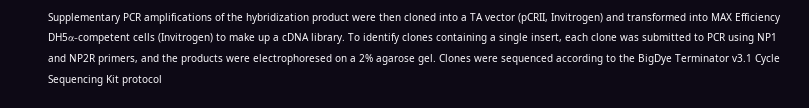Supplementary PCR amplifications of the hybridization product were then cloned into a TA vector (pCRII, Invitrogen) and transformed into MAX Efficiency DH5α-competent cells (Invitrogen) to make up a cDNA library. To identify clones containing a single insert, each clone was submitted to PCR using NP1 and NP2R primers, and the products were electrophoresed on a 2% agarose gel. Clones were sequenced according to the BigDye Terminator v3.1 Cycle Sequencing Kit protocol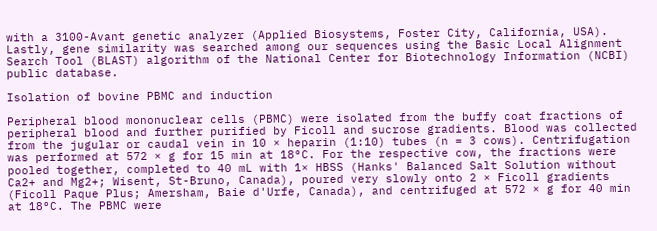with a 3100-Avant genetic analyzer (Applied Biosystems, Foster City, California, USA). Lastly, gene similarity was searched among our sequences using the Basic Local Alignment Search Tool (BLAST) algorithm of the National Center for Biotechnology Information (NCBI) public database.

Isolation of bovine PBMC and induction

Peripheral blood mononuclear cells (PBMC) were isolated from the buffy coat fractions of peripheral blood and further purified by Ficoll and sucrose gradients. Blood was collected from the jugular or caudal vein in 10 × heparin (1:10) tubes (n = 3 cows). Centrifugation was performed at 572 × g for 15 min at 18°C. For the respective cow, the fractions were pooled together, completed to 40 mL with 1× HBSS (Hanks' Balanced Salt Solution without Ca2+ and Mg2+; Wisent, St-Bruno, Canada), poured very slowly onto 2 × Ficoll gradients (Ficoll Paque Plus; Amersham, Baie d'Urfe, Canada), and centrifuged at 572 × g for 40 min at 18°C. The PBMC were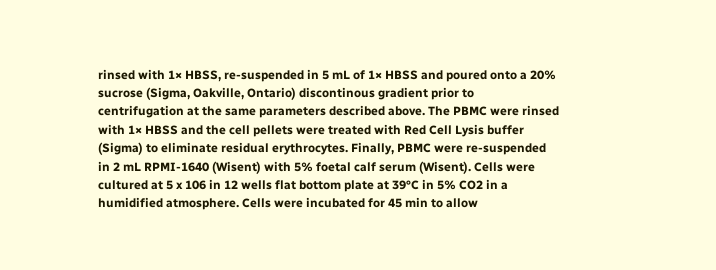rinsed with 1× HBSS, re-suspended in 5 mL of 1× HBSS and poured onto a 20% sucrose (Sigma, Oakville, Ontario) discontinous gradient prior to centrifugation at the same parameters described above. The PBMC were rinsed with 1× HBSS and the cell pellets were treated with Red Cell Lysis buffer (Sigma) to eliminate residual erythrocytes. Finally, PBMC were re-suspended in 2 mL RPMI-1640 (Wisent) with 5% foetal calf serum (Wisent). Cells were cultured at 5 x 106 in 12 wells flat bottom plate at 39°C in 5% CO2 in a humidified atmosphere. Cells were incubated for 45 min to allow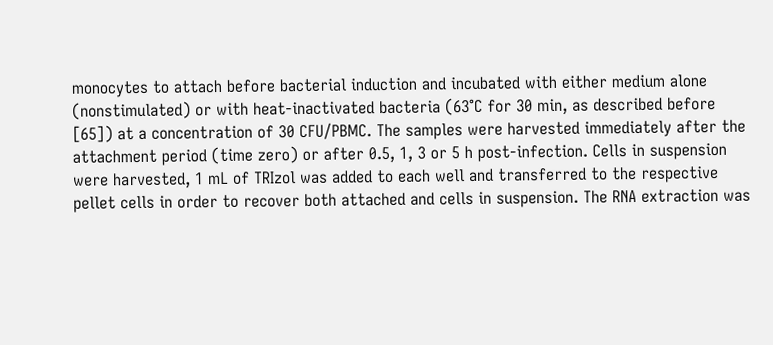monocytes to attach before bacterial induction and incubated with either medium alone (nonstimulated) or with heat-inactivated bacteria (63°C for 30 min, as described before [65]) at a concentration of 30 CFU/PBMC. The samples were harvested immediately after the attachment period (time zero) or after 0.5, 1, 3 or 5 h post-infection. Cells in suspension were harvested, 1 mL of TRIzol was added to each well and transferred to the respective pellet cells in order to recover both attached and cells in suspension. The RNA extraction was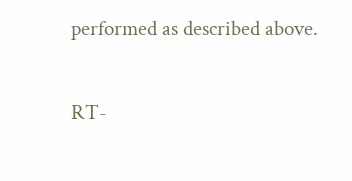performed as described above.

RT-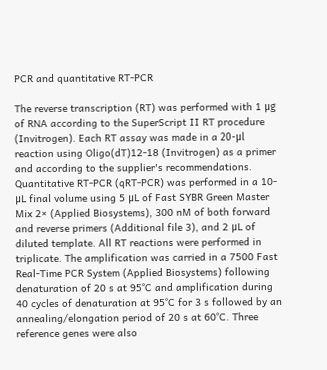PCR and quantitative RT-PCR

The reverse transcription (RT) was performed with 1 μg of RNA according to the SuperScript II RT procedure (Invitrogen). Each RT assay was made in a 20-μl reaction using Oligo(dT)12-18 (Invitrogen) as a primer and according to the supplier's recommendations. Quantitative RT-PCR (qRT-PCR) was performed in a 10-μL final volume using 5 μL of Fast SYBR Green Master Mix 2× (Applied Biosystems), 300 nM of both forward and reverse primers (Additional file 3), and 2 μL of diluted template. All RT reactions were performed in triplicate. The amplification was carried in a 7500 Fast Real-Time PCR System (Applied Biosystems) following denaturation of 20 s at 95°C and amplification during 40 cycles of denaturation at 95°C for 3 s followed by an annealing/elongation period of 20 s at 60°C. Three reference genes were also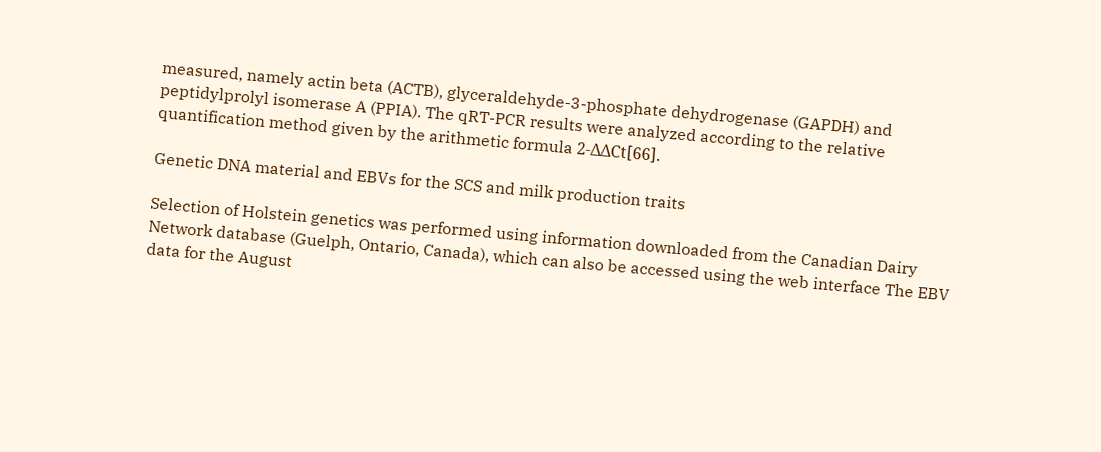measured, namely actin beta (ACTB), glyceraldehyde-3-phosphate dehydrogenase (GAPDH) and peptidylprolyl isomerase A (PPIA). The qRT-PCR results were analyzed according to the relative quantification method given by the arithmetic formula 2-ΔΔCt[66].

Genetic DNA material and EBVs for the SCS and milk production traits

Selection of Holstein genetics was performed using information downloaded from the Canadian Dairy Network database (Guelph, Ontario, Canada), which can also be accessed using the web interface The EBV data for the August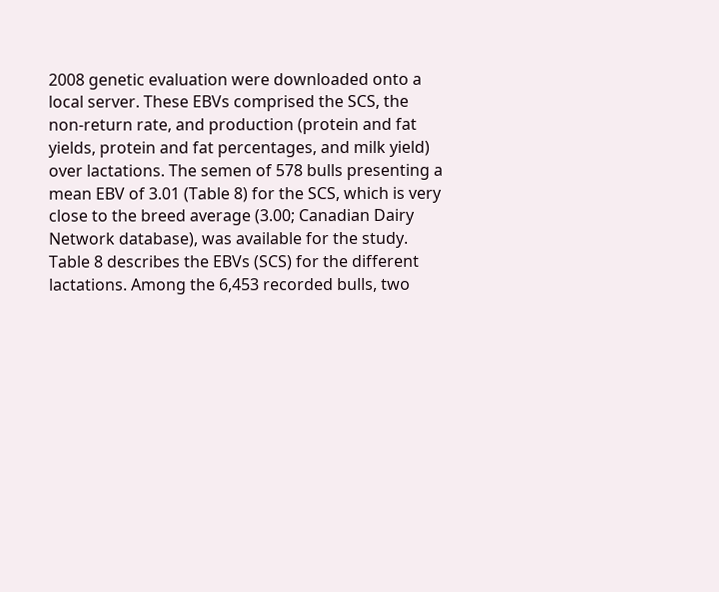2008 genetic evaluation were downloaded onto a local server. These EBVs comprised the SCS, the non-return rate, and production (protein and fat yields, protein and fat percentages, and milk yield) over lactations. The semen of 578 bulls presenting a mean EBV of 3.01 (Table 8) for the SCS, which is very close to the breed average (3.00; Canadian Dairy Network database), was available for the study. Table 8 describes the EBVs (SCS) for the different lactations. Among the 6,453 recorded bulls, two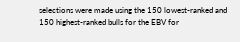selections were made using the 150 lowest-ranked and 150 highest-ranked bulls for the EBV for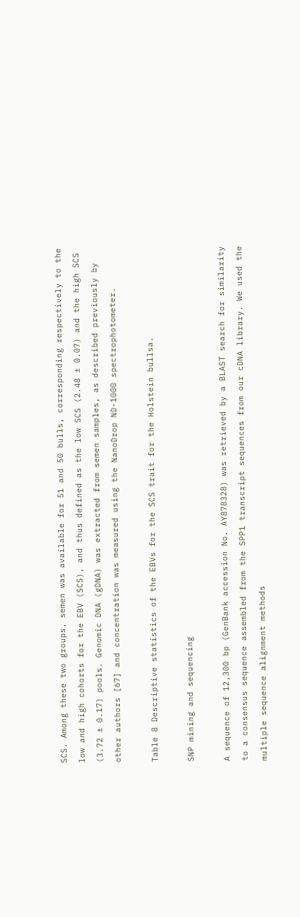SCS. Among these two groups, semen was available for 51 and 50 bulls, corresponding respectively to the low and high cohorts for the EBV (SCS), and thus defined as the low SCS (2.48 ± 0.07) and the high SCS (3.72 ± 0.17) pools. Genomic DNA (gDNA) was extracted from semen samples, as described previously by other authors [67] and concentration was measured using the NanoDrop ND-1000 spectrophotometer.

Table 8 Descriptive statistics of the EBVs for the SCS trait for the Holstein bullsa.

SNP mining and sequencing

A sequence of 12,300 bp (GenBank accession No. AY878328) was retrieved by a BLAST search for similarity to a consensus sequence assembled from the SPP1 transcript sequences from our cDNA library. We used the multiple sequence alignment methods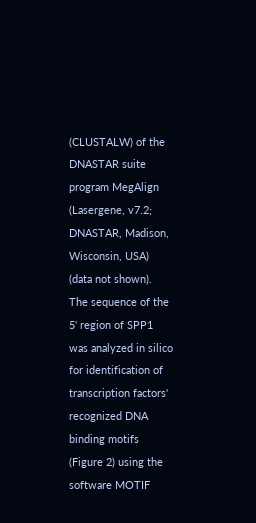(CLUSTALW) of the DNASTAR suite program MegAlign (Lasergene, v7.2; DNASTAR, Madison, Wisconsin, USA) (data not shown). The sequence of the 5' region of SPP1 was analyzed in silico for identification of transcription factors' recognized DNA binding motifs (Figure 2) using the software MOTIF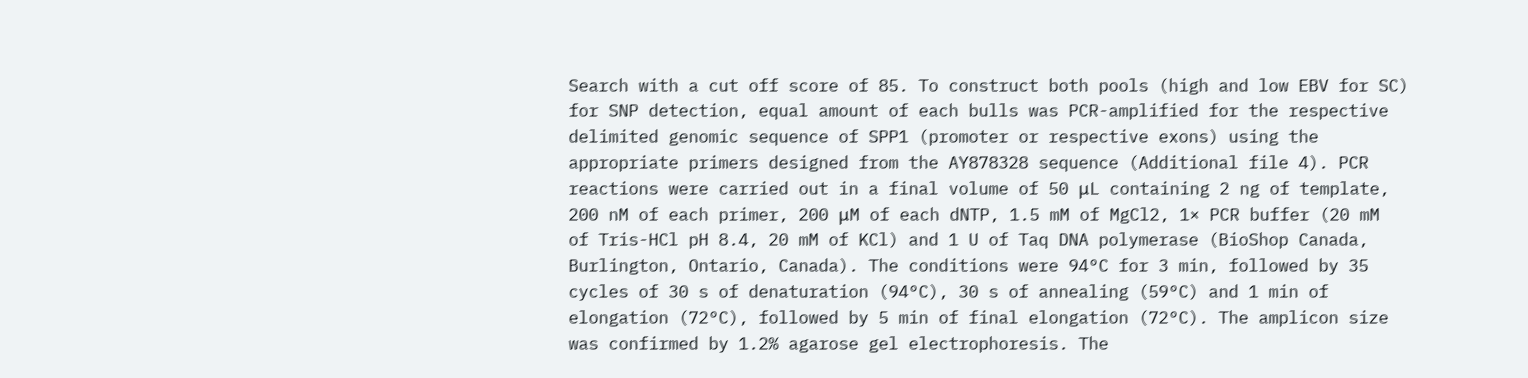Search with a cut off score of 85. To construct both pools (high and low EBV for SC) for SNP detection, equal amount of each bulls was PCR-amplified for the respective delimited genomic sequence of SPP1 (promoter or respective exons) using the appropriate primers designed from the AY878328 sequence (Additional file 4). PCR reactions were carried out in a final volume of 50 μL containing 2 ng of template, 200 nM of each primer, 200 μM of each dNTP, 1.5 mM of MgCl2, 1× PCR buffer (20 mM of Tris-HCl pH 8.4, 20 mM of KCl) and 1 U of Taq DNA polymerase (BioShop Canada, Burlington, Ontario, Canada). The conditions were 94°C for 3 min, followed by 35 cycles of 30 s of denaturation (94°C), 30 s of annealing (59°C) and 1 min of elongation (72°C), followed by 5 min of final elongation (72°C). The amplicon size was confirmed by 1.2% agarose gel electrophoresis. The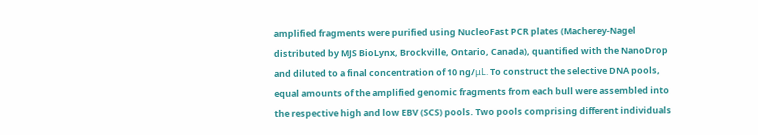amplified fragments were purified using NucleoFast PCR plates (Macherey-Nagel distributed by MJS BioLynx, Brockville, Ontario, Canada), quantified with the NanoDrop and diluted to a final concentration of 10 ng/μL. To construct the selective DNA pools, equal amounts of the amplified genomic fragments from each bull were assembled into the respective high and low EBV (SCS) pools. Two pools comprising different individuals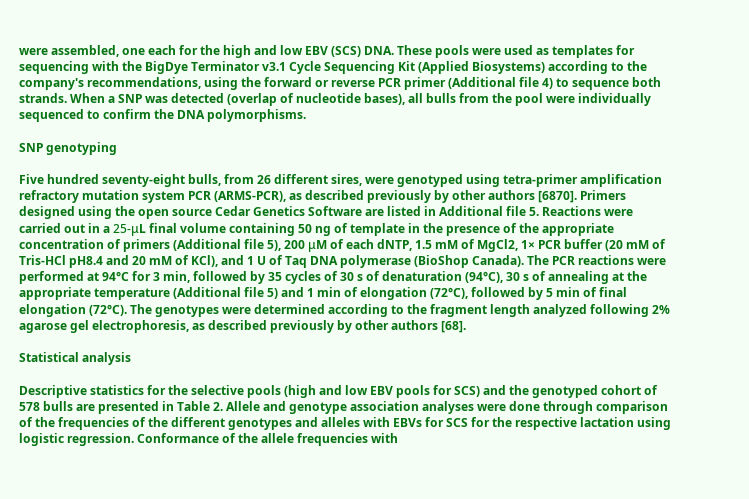were assembled, one each for the high and low EBV (SCS) DNA. These pools were used as templates for sequencing with the BigDye Terminator v3.1 Cycle Sequencing Kit (Applied Biosystems) according to the company's recommendations, using the forward or reverse PCR primer (Additional file 4) to sequence both strands. When a SNP was detected (overlap of nucleotide bases), all bulls from the pool were individually sequenced to confirm the DNA polymorphisms.

SNP genotyping

Five hundred seventy-eight bulls, from 26 different sires, were genotyped using tetra-primer amplification refractory mutation system PCR (ARMS-PCR), as described previously by other authors [6870]. Primers designed using the open source Cedar Genetics Software are listed in Additional file 5. Reactions were carried out in a 25-μL final volume containing 50 ng of template in the presence of the appropriate concentration of primers (Additional file 5), 200 μM of each dNTP, 1.5 mM of MgCl2, 1× PCR buffer (20 mM of Tris-HCl pH8.4 and 20 mM of KCl), and 1 U of Taq DNA polymerase (BioShop Canada). The PCR reactions were performed at 94°C for 3 min, followed by 35 cycles of 30 s of denaturation (94°C), 30 s of annealing at the appropriate temperature (Additional file 5) and 1 min of elongation (72°C), followed by 5 min of final elongation (72°C). The genotypes were determined according to the fragment length analyzed following 2% agarose gel electrophoresis, as described previously by other authors [68].

Statistical analysis

Descriptive statistics for the selective pools (high and low EBV pools for SCS) and the genotyped cohort of 578 bulls are presented in Table 2. Allele and genotype association analyses were done through comparison of the frequencies of the different genotypes and alleles with EBVs for SCS for the respective lactation using logistic regression. Conformance of the allele frequencies with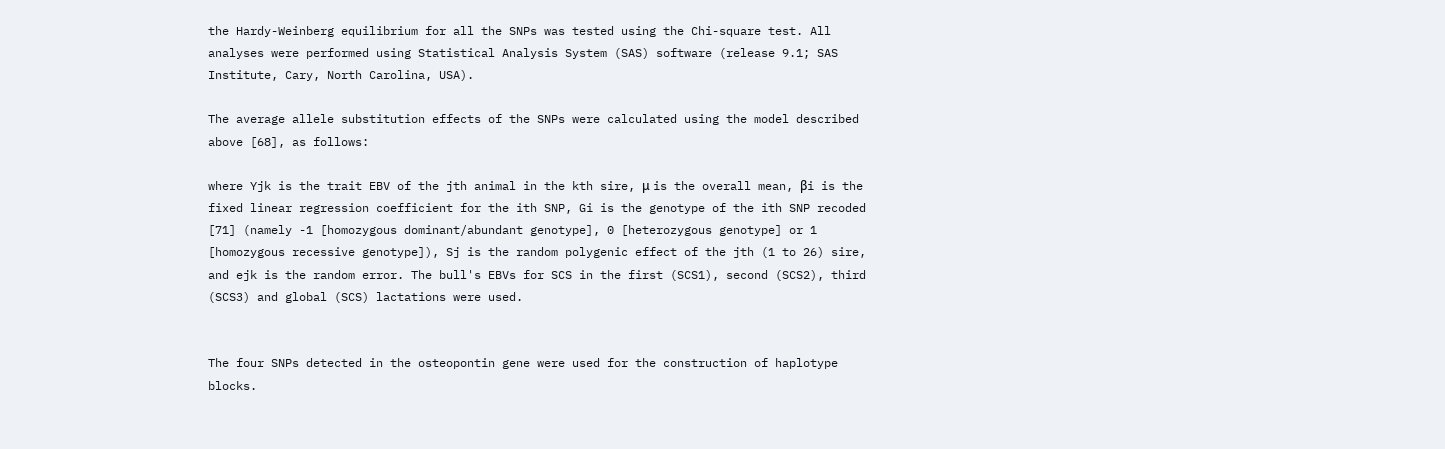the Hardy-Weinberg equilibrium for all the SNPs was tested using the Chi-square test. All analyses were performed using Statistical Analysis System (SAS) software (release 9.1; SAS Institute, Cary, North Carolina, USA).

The average allele substitution effects of the SNPs were calculated using the model described above [68], as follows:

where Yjk is the trait EBV of the jth animal in the kth sire, μ is the overall mean, βi is the fixed linear regression coefficient for the ith SNP, Gi is the genotype of the ith SNP recoded [71] (namely -1 [homozygous dominant/abundant genotype], 0 [heterozygous genotype] or 1 [homozygous recessive genotype]), Sj is the random polygenic effect of the jth (1 to 26) sire, and ejk is the random error. The bull's EBVs for SCS in the first (SCS1), second (SCS2), third (SCS3) and global (SCS) lactations were used.


The four SNPs detected in the osteopontin gene were used for the construction of haplotype blocks.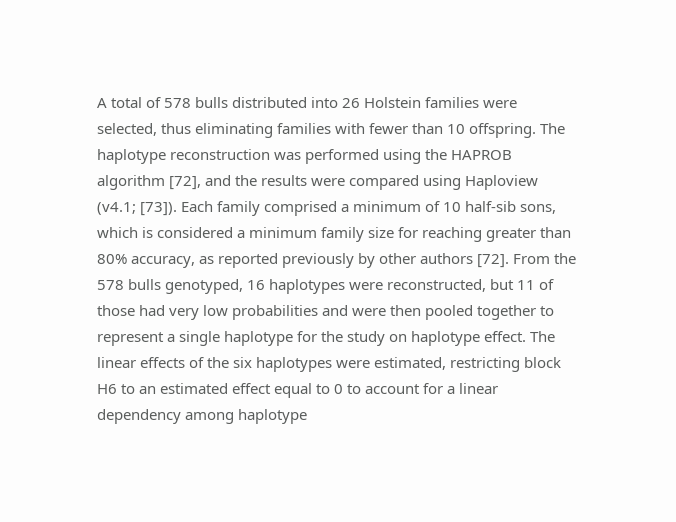A total of 578 bulls distributed into 26 Holstein families were selected, thus eliminating families with fewer than 10 offspring. The haplotype reconstruction was performed using the HAPROB algorithm [72], and the results were compared using Haploview (v4.1; [73]). Each family comprised a minimum of 10 half-sib sons, which is considered a minimum family size for reaching greater than 80% accuracy, as reported previously by other authors [72]. From the 578 bulls genotyped, 16 haplotypes were reconstructed, but 11 of those had very low probabilities and were then pooled together to represent a single haplotype for the study on haplotype effect. The linear effects of the six haplotypes were estimated, restricting block H6 to an estimated effect equal to 0 to account for a linear dependency among haplotype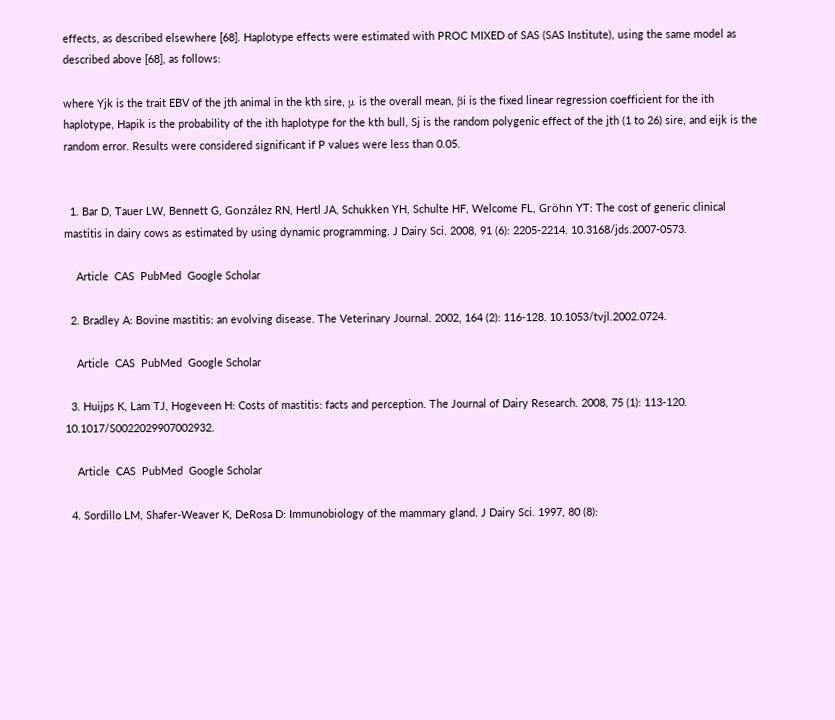effects, as described elsewhere [68]. Haplotype effects were estimated with PROC MIXED of SAS (SAS Institute), using the same model as described above [68], as follows:

where Yjk is the trait EBV of the jth animal in the kth sire, μ is the overall mean, βi is the fixed linear regression coefficient for the ith haplotype, Hapik is the probability of the ith haplotype for the kth bull, Sj is the random polygenic effect of the jth (1 to 26) sire, and eijk is the random error. Results were considered significant if P values were less than 0.05.


  1. Bar D, Tauer LW, Bennett G, González RN, Hertl JA, Schukken YH, Schulte HF, Welcome FL, Gröhn YT: The cost of generic clinical mastitis in dairy cows as estimated by using dynamic programming. J Dairy Sci. 2008, 91 (6): 2205-2214. 10.3168/jds.2007-0573.

    Article  CAS  PubMed  Google Scholar

  2. Bradley A: Bovine mastitis: an evolving disease. The Veterinary Journal. 2002, 164 (2): 116-128. 10.1053/tvjl.2002.0724.

    Article  CAS  PubMed  Google Scholar

  3. Huijps K, Lam TJ, Hogeveen H: Costs of mastitis: facts and perception. The Journal of Dairy Research. 2008, 75 (1): 113-120. 10.1017/S0022029907002932.

    Article  CAS  PubMed  Google Scholar

  4. Sordillo LM, Shafer-Weaver K, DeRosa D: Immunobiology of the mammary gland. J Dairy Sci. 1997, 80 (8):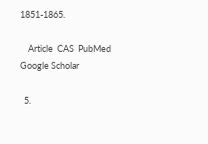1851-1865.

    Article  CAS  PubMed  Google Scholar

  5.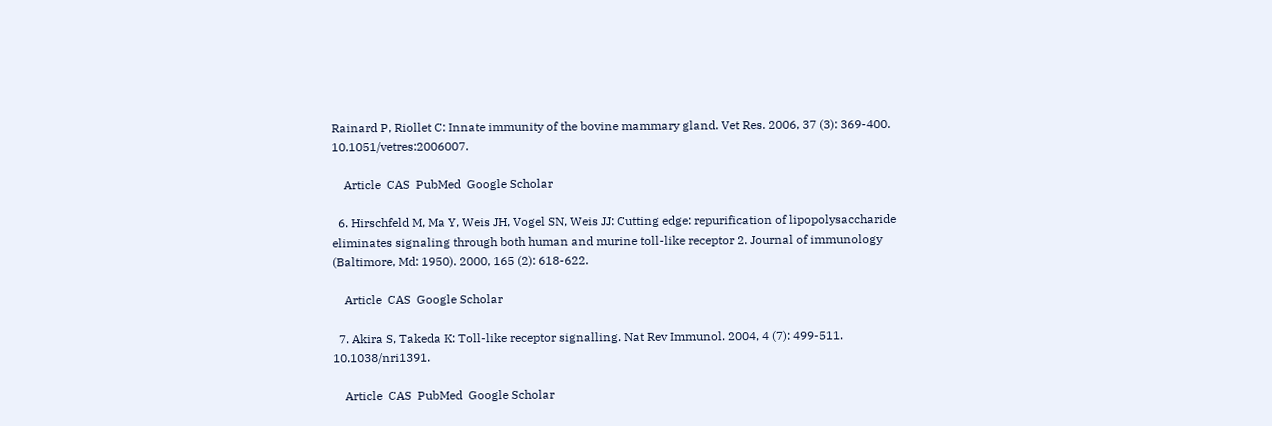Rainard P, Riollet C: Innate immunity of the bovine mammary gland. Vet Res. 2006, 37 (3): 369-400. 10.1051/vetres:2006007.

    Article  CAS  PubMed  Google Scholar

  6. Hirschfeld M, Ma Y, Weis JH, Vogel SN, Weis JJ: Cutting edge: repurification of lipopolysaccharide eliminates signaling through both human and murine toll-like receptor 2. Journal of immunology (Baltimore, Md: 1950). 2000, 165 (2): 618-622.

    Article  CAS  Google Scholar

  7. Akira S, Takeda K: Toll-like receptor signalling. Nat Rev Immunol. 2004, 4 (7): 499-511. 10.1038/nri1391.

    Article  CAS  PubMed  Google Scholar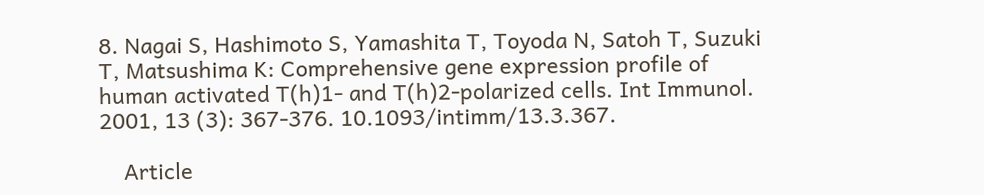8. Nagai S, Hashimoto S, Yamashita T, Toyoda N, Satoh T, Suzuki T, Matsushima K: Comprehensive gene expression profile of human activated T(h)1- and T(h)2-polarized cells. Int Immunol. 2001, 13 (3): 367-376. 10.1093/intimm/13.3.367.

    Article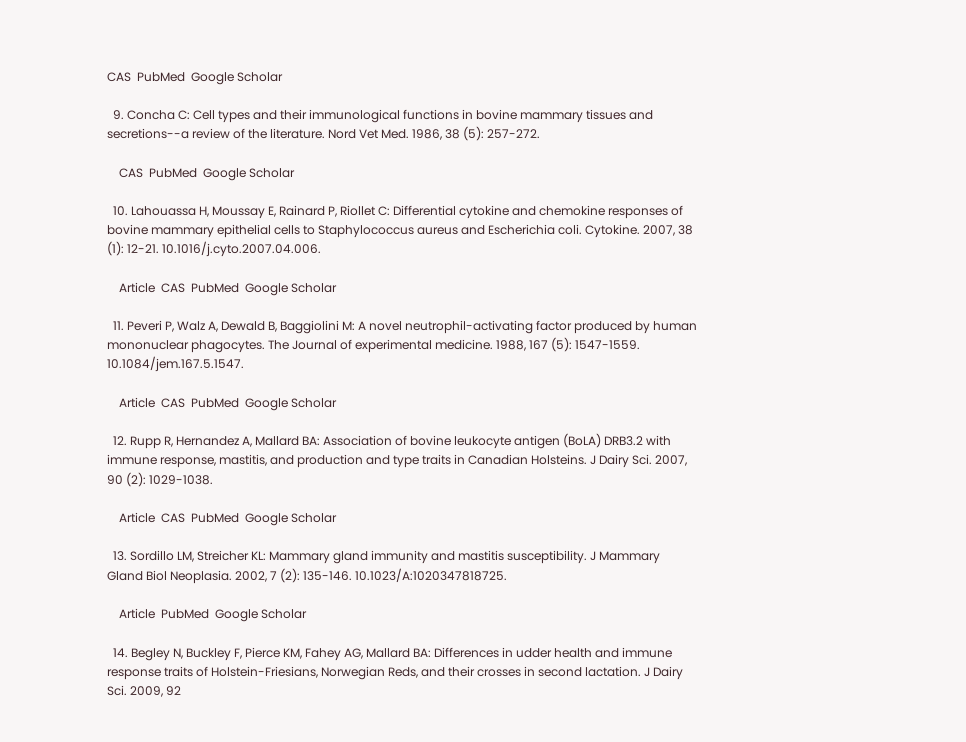CAS  PubMed  Google Scholar

  9. Concha C: Cell types and their immunological functions in bovine mammary tissues and secretions--a review of the literature. Nord Vet Med. 1986, 38 (5): 257-272.

    CAS  PubMed  Google Scholar

  10. Lahouassa H, Moussay E, Rainard P, Riollet C: Differential cytokine and chemokine responses of bovine mammary epithelial cells to Staphylococcus aureus and Escherichia coli. Cytokine. 2007, 38 (1): 12-21. 10.1016/j.cyto.2007.04.006.

    Article  CAS  PubMed  Google Scholar

  11. Peveri P, Walz A, Dewald B, Baggiolini M: A novel neutrophil-activating factor produced by human mononuclear phagocytes. The Journal of experimental medicine. 1988, 167 (5): 1547-1559. 10.1084/jem.167.5.1547.

    Article  CAS  PubMed  Google Scholar

  12. Rupp R, Hernandez A, Mallard BA: Association of bovine leukocyte antigen (BoLA) DRB3.2 with immune response, mastitis, and production and type traits in Canadian Holsteins. J Dairy Sci. 2007, 90 (2): 1029-1038.

    Article  CAS  PubMed  Google Scholar

  13. Sordillo LM, Streicher KL: Mammary gland immunity and mastitis susceptibility. J Mammary Gland Biol Neoplasia. 2002, 7 (2): 135-146. 10.1023/A:1020347818725.

    Article  PubMed  Google Scholar

  14. Begley N, Buckley F, Pierce KM, Fahey AG, Mallard BA: Differences in udder health and immune response traits of Holstein-Friesians, Norwegian Reds, and their crosses in second lactation. J Dairy Sci. 2009, 92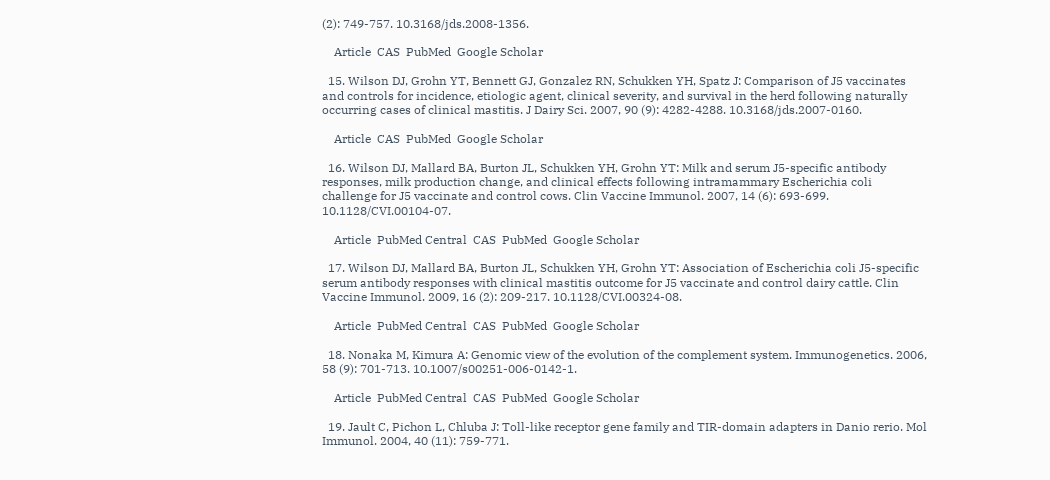(2): 749-757. 10.3168/jds.2008-1356.

    Article  CAS  PubMed  Google Scholar

  15. Wilson DJ, Grohn YT, Bennett GJ, Gonzalez RN, Schukken YH, Spatz J: Comparison of J5 vaccinates and controls for incidence, etiologic agent, clinical severity, and survival in the herd following naturally occurring cases of clinical mastitis. J Dairy Sci. 2007, 90 (9): 4282-4288. 10.3168/jds.2007-0160.

    Article  CAS  PubMed  Google Scholar

  16. Wilson DJ, Mallard BA, Burton JL, Schukken YH, Grohn YT: Milk and serum J5-specific antibody responses, milk production change, and clinical effects following intramammary Escherichia coli challenge for J5 vaccinate and control cows. Clin Vaccine Immunol. 2007, 14 (6): 693-699. 10.1128/CVI.00104-07.

    Article  PubMed Central  CAS  PubMed  Google Scholar

  17. Wilson DJ, Mallard BA, Burton JL, Schukken YH, Grohn YT: Association of Escherichia coli J5-specific serum antibody responses with clinical mastitis outcome for J5 vaccinate and control dairy cattle. Clin Vaccine Immunol. 2009, 16 (2): 209-217. 10.1128/CVI.00324-08.

    Article  PubMed Central  CAS  PubMed  Google Scholar

  18. Nonaka M, Kimura A: Genomic view of the evolution of the complement system. Immunogenetics. 2006, 58 (9): 701-713. 10.1007/s00251-006-0142-1.

    Article  PubMed Central  CAS  PubMed  Google Scholar

  19. Jault C, Pichon L, Chluba J: Toll-like receptor gene family and TIR-domain adapters in Danio rerio. Mol Immunol. 2004, 40 (11): 759-771.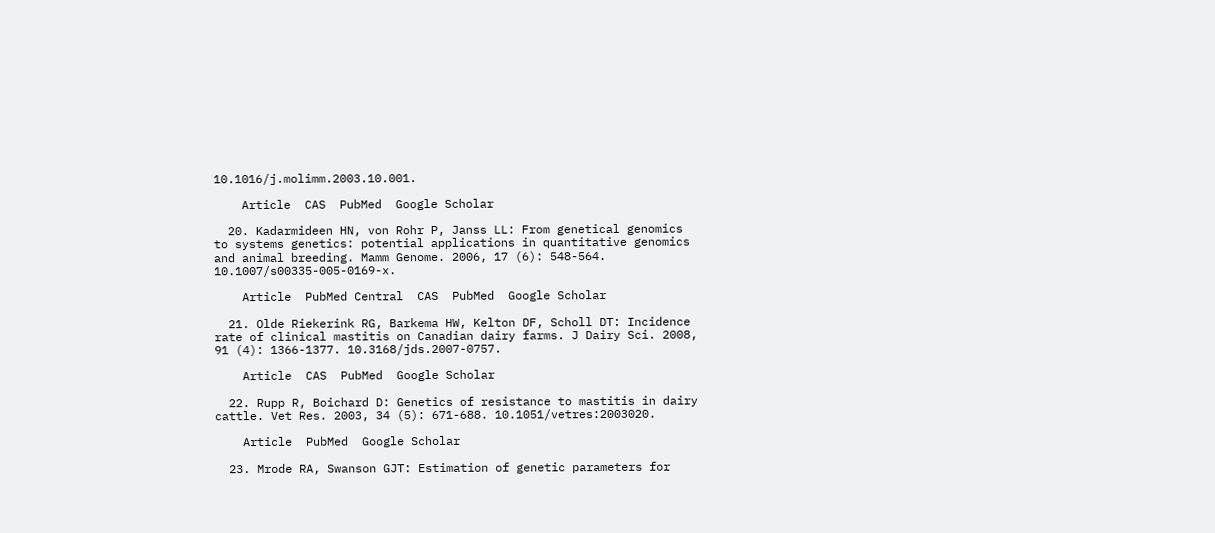10.1016/j.molimm.2003.10.001.

    Article  CAS  PubMed  Google Scholar

  20. Kadarmideen HN, von Rohr P, Janss LL: From genetical genomics to systems genetics: potential applications in quantitative genomics and animal breeding. Mamm Genome. 2006, 17 (6): 548-564. 10.1007/s00335-005-0169-x.

    Article  PubMed Central  CAS  PubMed  Google Scholar

  21. Olde Riekerink RG, Barkema HW, Kelton DF, Scholl DT: Incidence rate of clinical mastitis on Canadian dairy farms. J Dairy Sci. 2008, 91 (4): 1366-1377. 10.3168/jds.2007-0757.

    Article  CAS  PubMed  Google Scholar

  22. Rupp R, Boichard D: Genetics of resistance to mastitis in dairy cattle. Vet Res. 2003, 34 (5): 671-688. 10.1051/vetres:2003020.

    Article  PubMed  Google Scholar

  23. Mrode RA, Swanson GJT: Estimation of genetic parameters for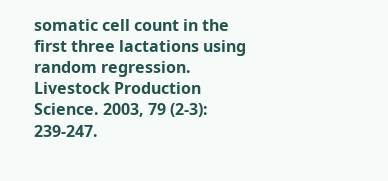somatic cell count in the first three lactations using random regression. Livestock Production Science. 2003, 79 (2-3): 239-247.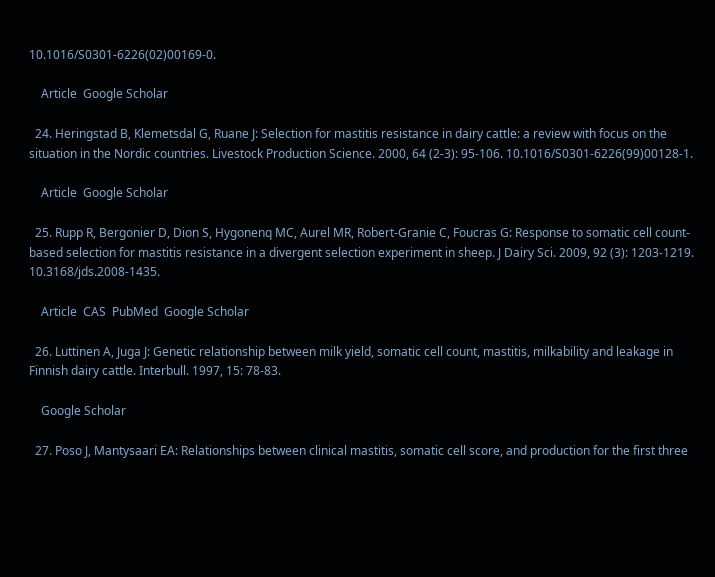10.1016/S0301-6226(02)00169-0.

    Article  Google Scholar

  24. Heringstad B, Klemetsdal G, Ruane J: Selection for mastitis resistance in dairy cattle: a review with focus on the situation in the Nordic countries. Livestock Production Science. 2000, 64 (2-3): 95-106. 10.1016/S0301-6226(99)00128-1.

    Article  Google Scholar

  25. Rupp R, Bergonier D, Dion S, Hygonenq MC, Aurel MR, Robert-Granie C, Foucras G: Response to somatic cell count-based selection for mastitis resistance in a divergent selection experiment in sheep. J Dairy Sci. 2009, 92 (3): 1203-1219. 10.3168/jds.2008-1435.

    Article  CAS  PubMed  Google Scholar

  26. Luttinen A, Juga J: Genetic relationship between milk yield, somatic cell count, mastitis, milkability and leakage in Finnish dairy cattle. Interbull. 1997, 15: 78-83.

    Google Scholar

  27. Poso J, Mantysaari EA: Relationships between clinical mastitis, somatic cell score, and production for the first three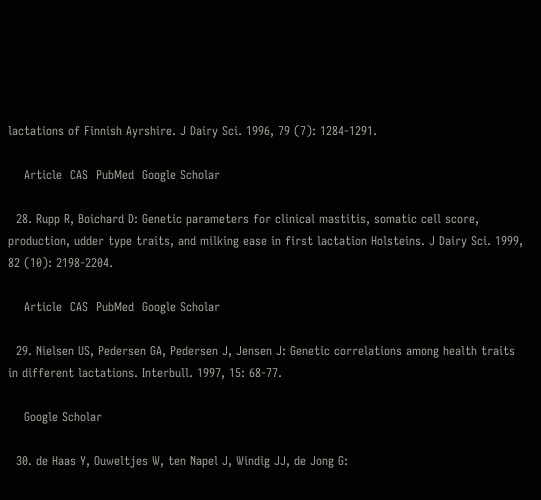lactations of Finnish Ayrshire. J Dairy Sci. 1996, 79 (7): 1284-1291.

    Article  CAS  PubMed  Google Scholar

  28. Rupp R, Boichard D: Genetic parameters for clinical mastitis, somatic cell score, production, udder type traits, and milking ease in first lactation Holsteins. J Dairy Sci. 1999, 82 (10): 2198-2204.

    Article  CAS  PubMed  Google Scholar

  29. Nielsen US, Pedersen GA, Pedersen J, Jensen J: Genetic correlations among health traits in different lactations. Interbull. 1997, 15: 68-77.

    Google Scholar

  30. de Haas Y, Ouweltjes W, ten Napel J, Windig JJ, de Jong G: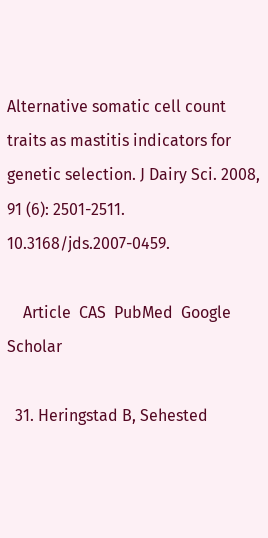Alternative somatic cell count traits as mastitis indicators for genetic selection. J Dairy Sci. 2008, 91 (6): 2501-2511. 10.3168/jds.2007-0459.

    Article  CAS  PubMed  Google Scholar

  31. Heringstad B, Sehested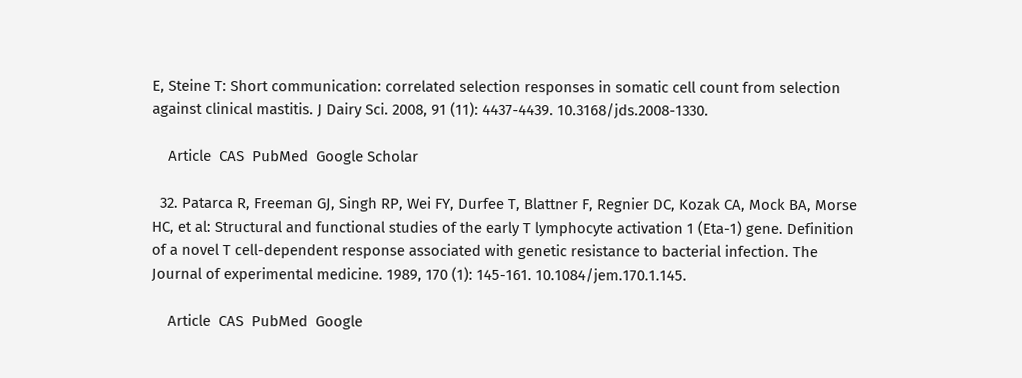E, Steine T: Short communication: correlated selection responses in somatic cell count from selection against clinical mastitis. J Dairy Sci. 2008, 91 (11): 4437-4439. 10.3168/jds.2008-1330.

    Article  CAS  PubMed  Google Scholar

  32. Patarca R, Freeman GJ, Singh RP, Wei FY, Durfee T, Blattner F, Regnier DC, Kozak CA, Mock BA, Morse HC, et al: Structural and functional studies of the early T lymphocyte activation 1 (Eta-1) gene. Definition of a novel T cell-dependent response associated with genetic resistance to bacterial infection. The Journal of experimental medicine. 1989, 170 (1): 145-161. 10.1084/jem.170.1.145.

    Article  CAS  PubMed  Google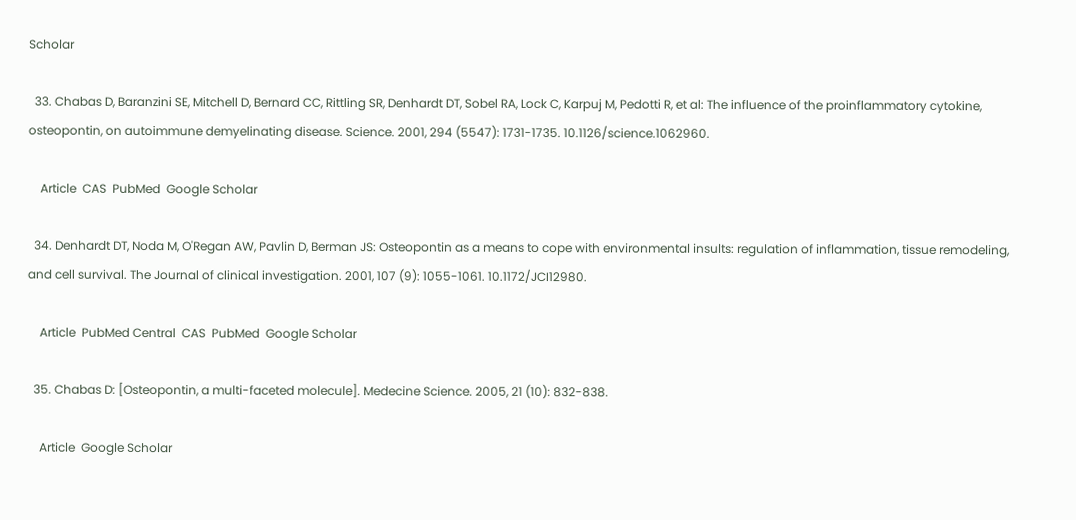Scholar

  33. Chabas D, Baranzini SE, Mitchell D, Bernard CC, Rittling SR, Denhardt DT, Sobel RA, Lock C, Karpuj M, Pedotti R, et al: The influence of the proinflammatory cytokine, osteopontin, on autoimmune demyelinating disease. Science. 2001, 294 (5547): 1731-1735. 10.1126/science.1062960.

    Article  CAS  PubMed  Google Scholar

  34. Denhardt DT, Noda M, O'Regan AW, Pavlin D, Berman JS: Osteopontin as a means to cope with environmental insults: regulation of inflammation, tissue remodeling, and cell survival. The Journal of clinical investigation. 2001, 107 (9): 1055-1061. 10.1172/JCI12980.

    Article  PubMed Central  CAS  PubMed  Google Scholar

  35. Chabas D: [Osteopontin, a multi-faceted molecule]. Medecine Science. 2005, 21 (10): 832-838.

    Article  Google Scholar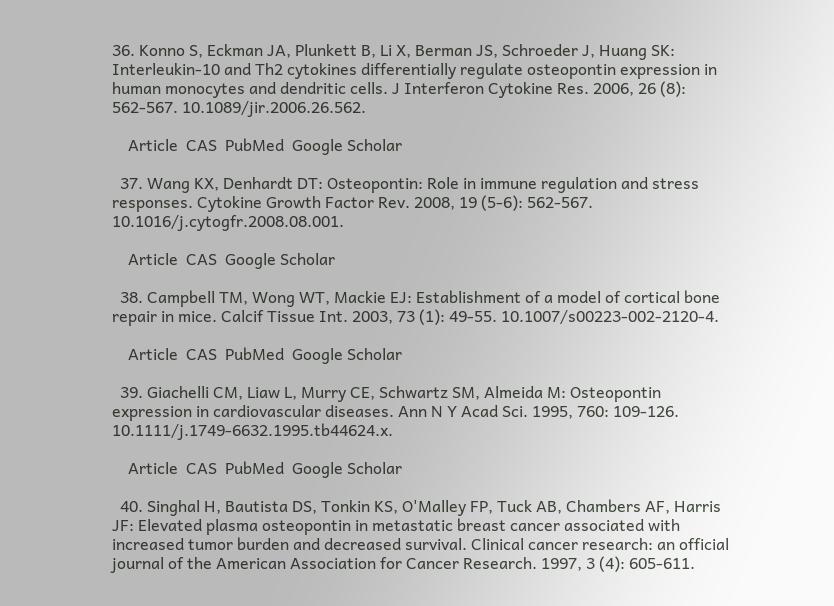36. Konno S, Eckman JA, Plunkett B, Li X, Berman JS, Schroeder J, Huang SK: Interleukin-10 and Th2 cytokines differentially regulate osteopontin expression in human monocytes and dendritic cells. J Interferon Cytokine Res. 2006, 26 (8): 562-567. 10.1089/jir.2006.26.562.

    Article  CAS  PubMed  Google Scholar

  37. Wang KX, Denhardt DT: Osteopontin: Role in immune regulation and stress responses. Cytokine Growth Factor Rev. 2008, 19 (5-6): 562-567. 10.1016/j.cytogfr.2008.08.001.

    Article  CAS  Google Scholar

  38. Campbell TM, Wong WT, Mackie EJ: Establishment of a model of cortical bone repair in mice. Calcif Tissue Int. 2003, 73 (1): 49-55. 10.1007/s00223-002-2120-4.

    Article  CAS  PubMed  Google Scholar

  39. Giachelli CM, Liaw L, Murry CE, Schwartz SM, Almeida M: Osteopontin expression in cardiovascular diseases. Ann N Y Acad Sci. 1995, 760: 109-126. 10.1111/j.1749-6632.1995.tb44624.x.

    Article  CAS  PubMed  Google Scholar

  40. Singhal H, Bautista DS, Tonkin KS, O'Malley FP, Tuck AB, Chambers AF, Harris JF: Elevated plasma osteopontin in metastatic breast cancer associated with increased tumor burden and decreased survival. Clinical cancer research: an official journal of the American Association for Cancer Research. 1997, 3 (4): 605-611.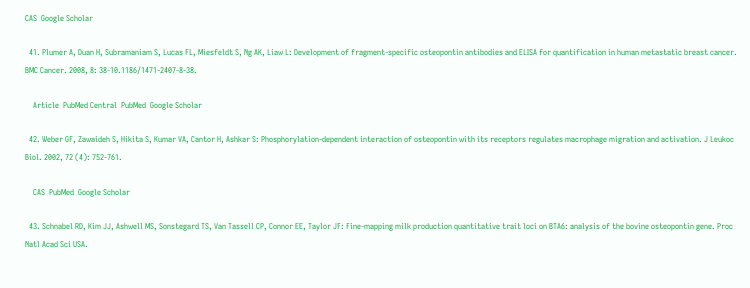CAS  Google Scholar

  41. Plumer A, Duan H, Subramaniam S, Lucas FL, Miesfeldt S, Ng AK, Liaw L: Development of fragment-specific osteopontin antibodies and ELISA for quantification in human metastatic breast cancer. BMC Cancer. 2008, 8: 38-10.1186/1471-2407-8-38.

    Article  PubMed Central  PubMed  Google Scholar

  42. Weber GF, Zawaideh S, Hikita S, Kumar VA, Cantor H, Ashkar S: Phosphorylation-dependent interaction of osteopontin with its receptors regulates macrophage migration and activation. J Leukoc Biol. 2002, 72 (4): 752-761.

    CAS  PubMed  Google Scholar

  43. Schnabel RD, Kim JJ, Ashwell MS, Sonstegard TS, Van Tassell CP, Connor EE, Taylor JF: Fine-mapping milk production quantitative trait loci on BTA6: analysis of the bovine osteopontin gene. Proc Natl Acad Sci USA.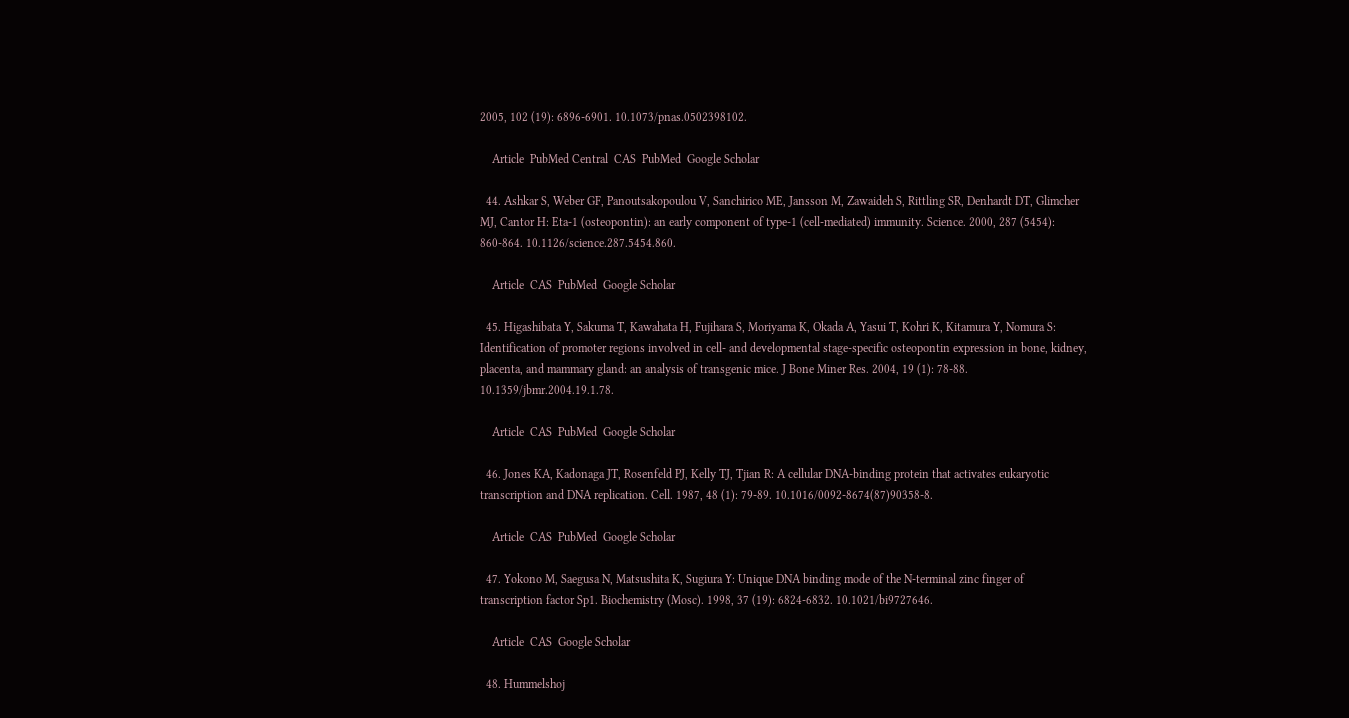2005, 102 (19): 6896-6901. 10.1073/pnas.0502398102.

    Article  PubMed Central  CAS  PubMed  Google Scholar

  44. Ashkar S, Weber GF, Panoutsakopoulou V, Sanchirico ME, Jansson M, Zawaideh S, Rittling SR, Denhardt DT, Glimcher MJ, Cantor H: Eta-1 (osteopontin): an early component of type-1 (cell-mediated) immunity. Science. 2000, 287 (5454): 860-864. 10.1126/science.287.5454.860.

    Article  CAS  PubMed  Google Scholar

  45. Higashibata Y, Sakuma T, Kawahata H, Fujihara S, Moriyama K, Okada A, Yasui T, Kohri K, Kitamura Y, Nomura S: Identification of promoter regions involved in cell- and developmental stage-specific osteopontin expression in bone, kidney, placenta, and mammary gland: an analysis of transgenic mice. J Bone Miner Res. 2004, 19 (1): 78-88. 10.1359/jbmr.2004.19.1.78.

    Article  CAS  PubMed  Google Scholar

  46. Jones KA, Kadonaga JT, Rosenfeld PJ, Kelly TJ, Tjian R: A cellular DNA-binding protein that activates eukaryotic transcription and DNA replication. Cell. 1987, 48 (1): 79-89. 10.1016/0092-8674(87)90358-8.

    Article  CAS  PubMed  Google Scholar

  47. Yokono M, Saegusa N, Matsushita K, Sugiura Y: Unique DNA binding mode of the N-terminal zinc finger of transcription factor Sp1. Biochemistry (Mosc). 1998, 37 (19): 6824-6832. 10.1021/bi9727646.

    Article  CAS  Google Scholar

  48. Hummelshoj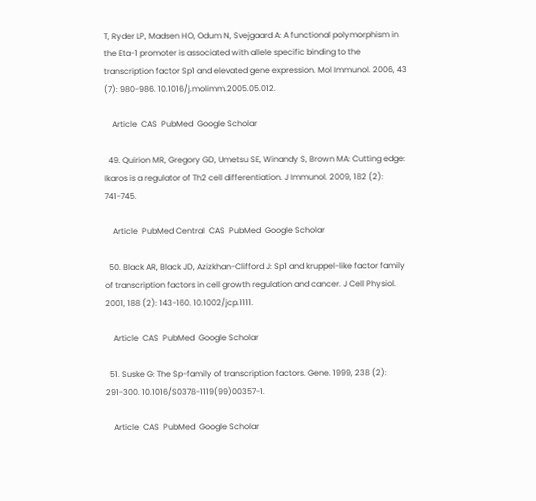T, Ryder LP, Madsen HO, Odum N, Svejgaard A: A functional polymorphism in the Eta-1 promoter is associated with allele specific binding to the transcription factor Sp1 and elevated gene expression. Mol Immunol. 2006, 43 (7): 980-986. 10.1016/j.molimm.2005.05.012.

    Article  CAS  PubMed  Google Scholar

  49. Quirion MR, Gregory GD, Umetsu SE, Winandy S, Brown MA: Cutting edge: Ikaros is a regulator of Th2 cell differentiation. J Immunol. 2009, 182 (2): 741-745.

    Article  PubMed Central  CAS  PubMed  Google Scholar

  50. Black AR, Black JD, Azizkhan-Clifford J: Sp1 and kruppel-like factor family of transcription factors in cell growth regulation and cancer. J Cell Physiol. 2001, 188 (2): 143-160. 10.1002/jcp.1111.

    Article  CAS  PubMed  Google Scholar

  51. Suske G: The Sp-family of transcription factors. Gene. 1999, 238 (2): 291-300. 10.1016/S0378-1119(99)00357-1.

    Article  CAS  PubMed  Google Scholar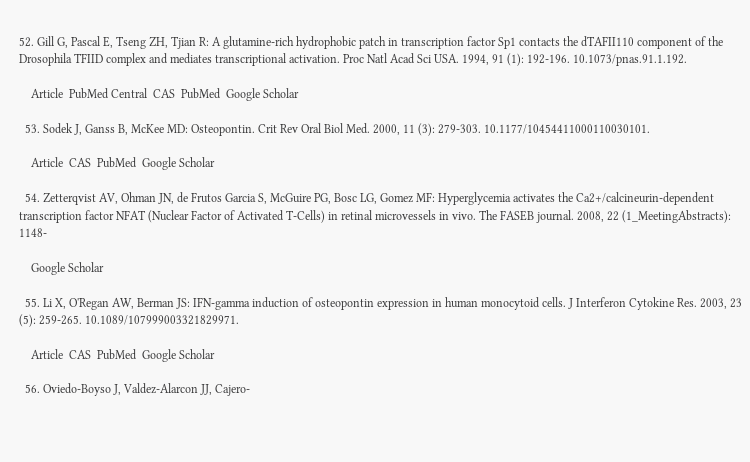52. Gill G, Pascal E, Tseng ZH, Tjian R: A glutamine-rich hydrophobic patch in transcription factor Sp1 contacts the dTAFII110 component of the Drosophila TFIID complex and mediates transcriptional activation. Proc Natl Acad Sci USA. 1994, 91 (1): 192-196. 10.1073/pnas.91.1.192.

    Article  PubMed Central  CAS  PubMed  Google Scholar

  53. Sodek J, Ganss B, McKee MD: Osteopontin. Crit Rev Oral Biol Med. 2000, 11 (3): 279-303. 10.1177/10454411000110030101.

    Article  CAS  PubMed  Google Scholar

  54. Zetterqvist AV, Ohman JN, de Frutos Garcia S, McGuire PG, Bosc LG, Gomez MF: Hyperglycemia activates the Ca2+/calcineurin-dependent transcription factor NFAT (Nuclear Factor of Activated T-Cells) in retinal microvessels in vivo. The FASEB journal. 2008, 22 (1_MeetingAbstracts): 1148-

    Google Scholar

  55. Li X, O'Regan AW, Berman JS: IFN-gamma induction of osteopontin expression in human monocytoid cells. J Interferon Cytokine Res. 2003, 23 (5): 259-265. 10.1089/107999003321829971.

    Article  CAS  PubMed  Google Scholar

  56. Oviedo-Boyso J, Valdez-Alarcon JJ, Cajero-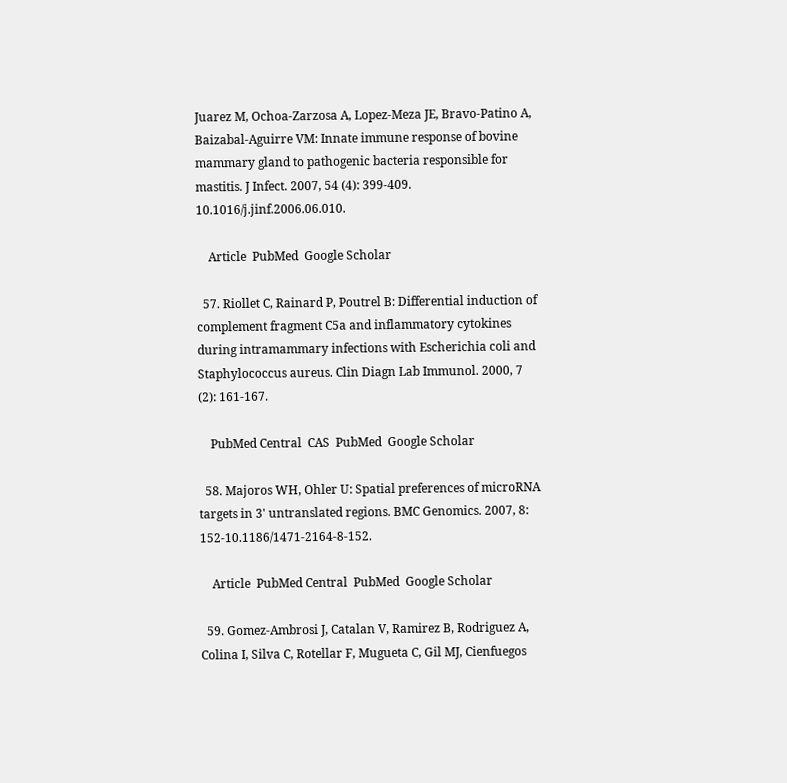Juarez M, Ochoa-Zarzosa A, Lopez-Meza JE, Bravo-Patino A, Baizabal-Aguirre VM: Innate immune response of bovine mammary gland to pathogenic bacteria responsible for mastitis. J Infect. 2007, 54 (4): 399-409. 10.1016/j.jinf.2006.06.010.

    Article  PubMed  Google Scholar

  57. Riollet C, Rainard P, Poutrel B: Differential induction of complement fragment C5a and inflammatory cytokines during intramammary infections with Escherichia coli and Staphylococcus aureus. Clin Diagn Lab Immunol. 2000, 7 (2): 161-167.

    PubMed Central  CAS  PubMed  Google Scholar

  58. Majoros WH, Ohler U: Spatial preferences of microRNA targets in 3' untranslated regions. BMC Genomics. 2007, 8: 152-10.1186/1471-2164-8-152.

    Article  PubMed Central  PubMed  Google Scholar

  59. Gomez-Ambrosi J, Catalan V, Ramirez B, Rodriguez A, Colina I, Silva C, Rotellar F, Mugueta C, Gil MJ, Cienfuegos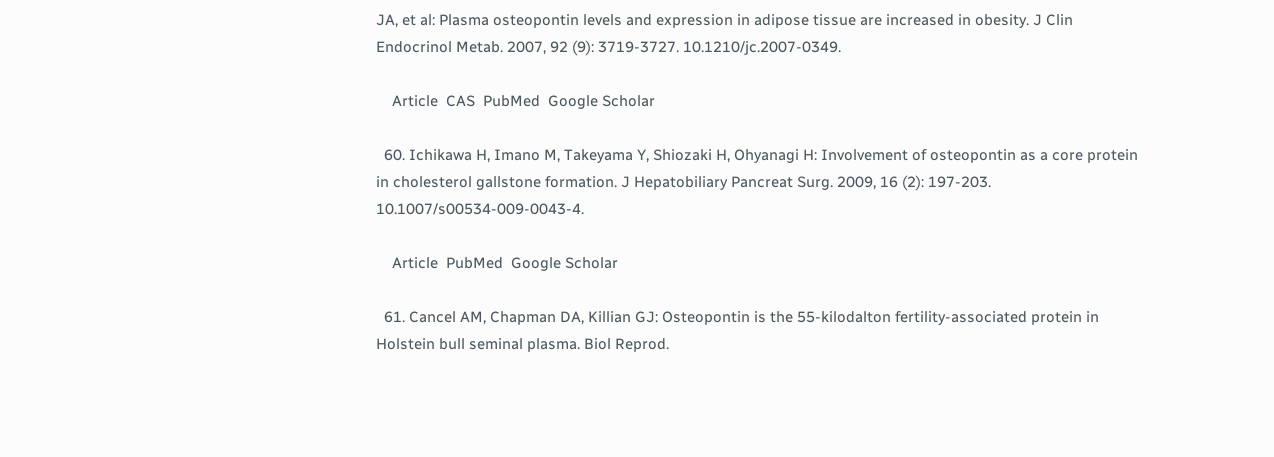JA, et al: Plasma osteopontin levels and expression in adipose tissue are increased in obesity. J Clin Endocrinol Metab. 2007, 92 (9): 3719-3727. 10.1210/jc.2007-0349.

    Article  CAS  PubMed  Google Scholar

  60. Ichikawa H, Imano M, Takeyama Y, Shiozaki H, Ohyanagi H: Involvement of osteopontin as a core protein in cholesterol gallstone formation. J Hepatobiliary Pancreat Surg. 2009, 16 (2): 197-203. 10.1007/s00534-009-0043-4.

    Article  PubMed  Google Scholar

  61. Cancel AM, Chapman DA, Killian GJ: Osteopontin is the 55-kilodalton fertility-associated protein in Holstein bull seminal plasma. Biol Reprod.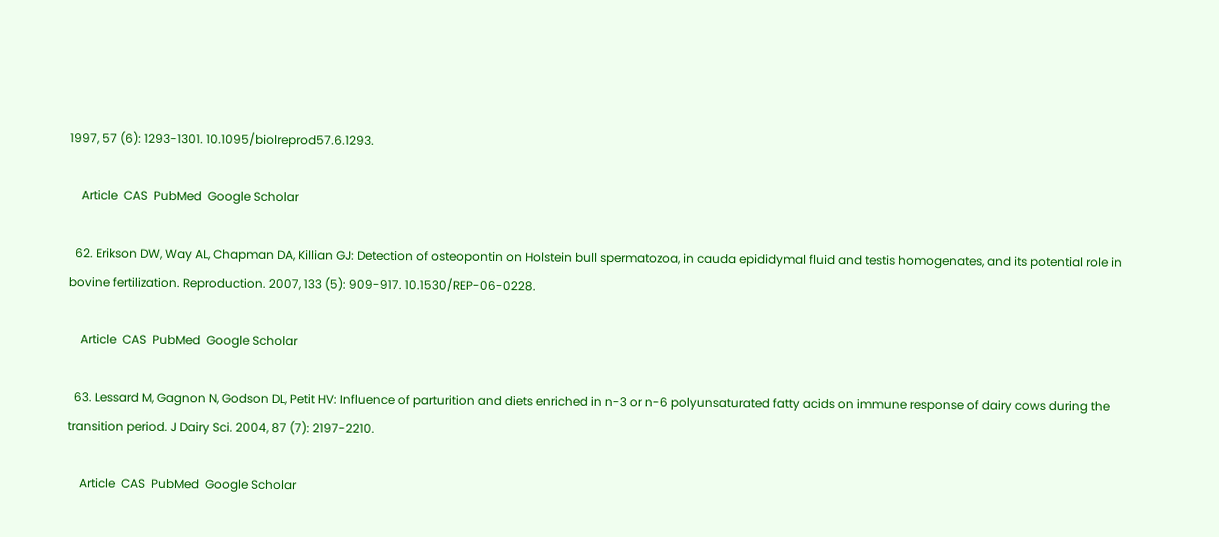1997, 57 (6): 1293-1301. 10.1095/biolreprod57.6.1293.

    Article  CAS  PubMed  Google Scholar

  62. Erikson DW, Way AL, Chapman DA, Killian GJ: Detection of osteopontin on Holstein bull spermatozoa, in cauda epididymal fluid and testis homogenates, and its potential role in bovine fertilization. Reproduction. 2007, 133 (5): 909-917. 10.1530/REP-06-0228.

    Article  CAS  PubMed  Google Scholar

  63. Lessard M, Gagnon N, Godson DL, Petit HV: Influence of parturition and diets enriched in n-3 or n-6 polyunsaturated fatty acids on immune response of dairy cows during the transition period. J Dairy Sci. 2004, 87 (7): 2197-2210.

    Article  CAS  PubMed  Google Scholar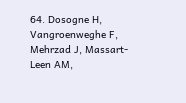64. Dosogne H, Vangroenweghe F, Mehrzad J, Massart-Leen AM,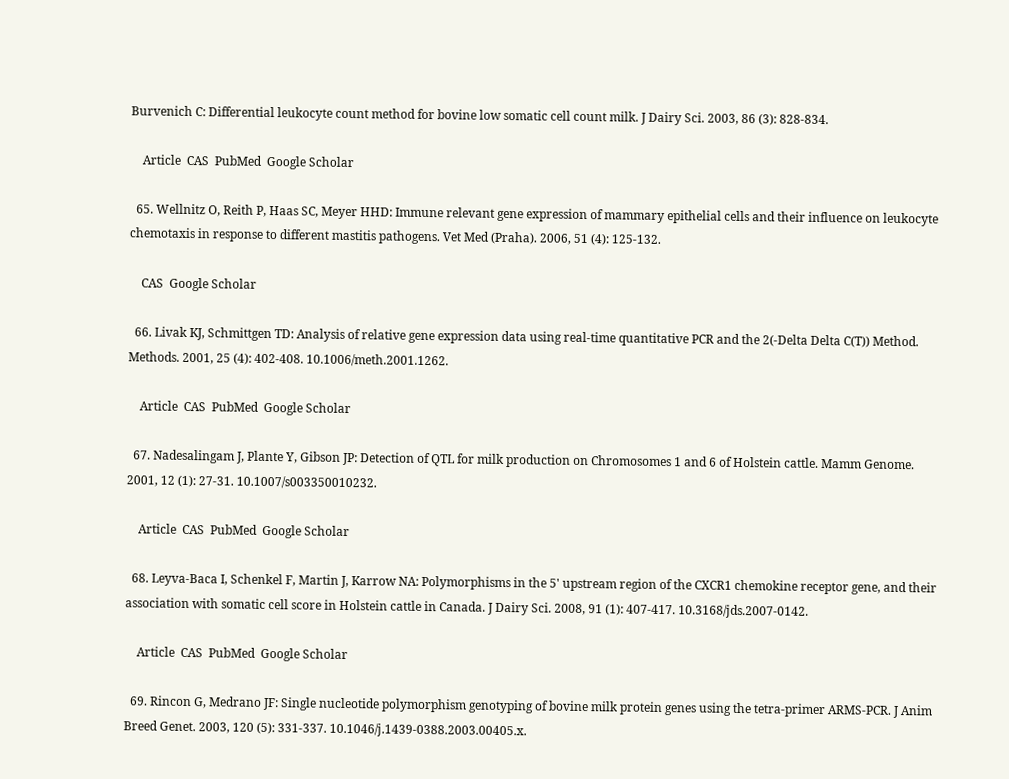Burvenich C: Differential leukocyte count method for bovine low somatic cell count milk. J Dairy Sci. 2003, 86 (3): 828-834.

    Article  CAS  PubMed  Google Scholar

  65. Wellnitz O, Reith P, Haas SC, Meyer HHD: Immune relevant gene expression of mammary epithelial cells and their influence on leukocyte chemotaxis in response to different mastitis pathogens. Vet Med (Praha). 2006, 51 (4): 125-132.

    CAS  Google Scholar

  66. Livak KJ, Schmittgen TD: Analysis of relative gene expression data using real-time quantitative PCR and the 2(-Delta Delta C(T)) Method. Methods. 2001, 25 (4): 402-408. 10.1006/meth.2001.1262.

    Article  CAS  PubMed  Google Scholar

  67. Nadesalingam J, Plante Y, Gibson JP: Detection of QTL for milk production on Chromosomes 1 and 6 of Holstein cattle. Mamm Genome. 2001, 12 (1): 27-31. 10.1007/s003350010232.

    Article  CAS  PubMed  Google Scholar

  68. Leyva-Baca I, Schenkel F, Martin J, Karrow NA: Polymorphisms in the 5' upstream region of the CXCR1 chemokine receptor gene, and their association with somatic cell score in Holstein cattle in Canada. J Dairy Sci. 2008, 91 (1): 407-417. 10.3168/jds.2007-0142.

    Article  CAS  PubMed  Google Scholar

  69. Rincon G, Medrano JF: Single nucleotide polymorphism genotyping of bovine milk protein genes using the tetra-primer ARMS-PCR. J Anim Breed Genet. 2003, 120 (5): 331-337. 10.1046/j.1439-0388.2003.00405.x.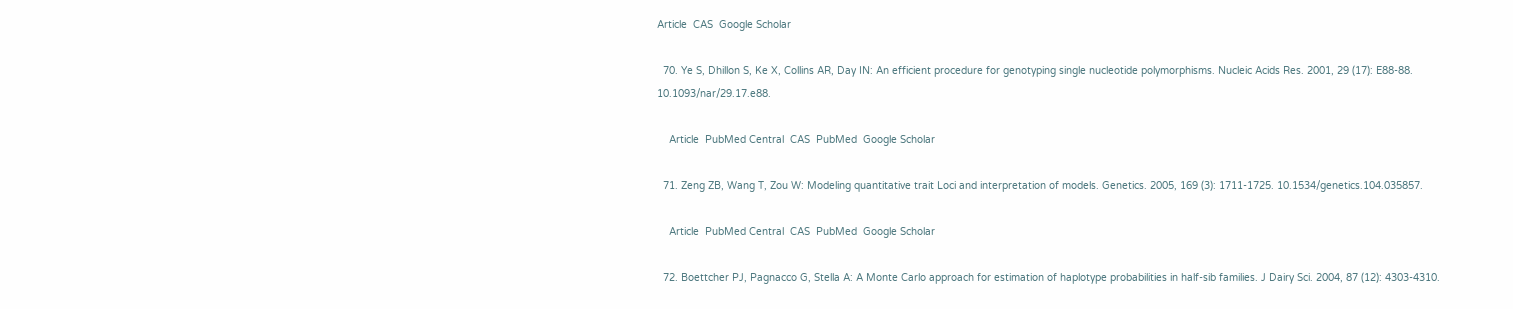Article  CAS  Google Scholar

  70. Ye S, Dhillon S, Ke X, Collins AR, Day IN: An efficient procedure for genotyping single nucleotide polymorphisms. Nucleic Acids Res. 2001, 29 (17): E88-88. 10.1093/nar/29.17.e88.

    Article  PubMed Central  CAS  PubMed  Google Scholar

  71. Zeng ZB, Wang T, Zou W: Modeling quantitative trait Loci and interpretation of models. Genetics. 2005, 169 (3): 1711-1725. 10.1534/genetics.104.035857.

    Article  PubMed Central  CAS  PubMed  Google Scholar

  72. Boettcher PJ, Pagnacco G, Stella A: A Monte Carlo approach for estimation of haplotype probabilities in half-sib families. J Dairy Sci. 2004, 87 (12): 4303-4310.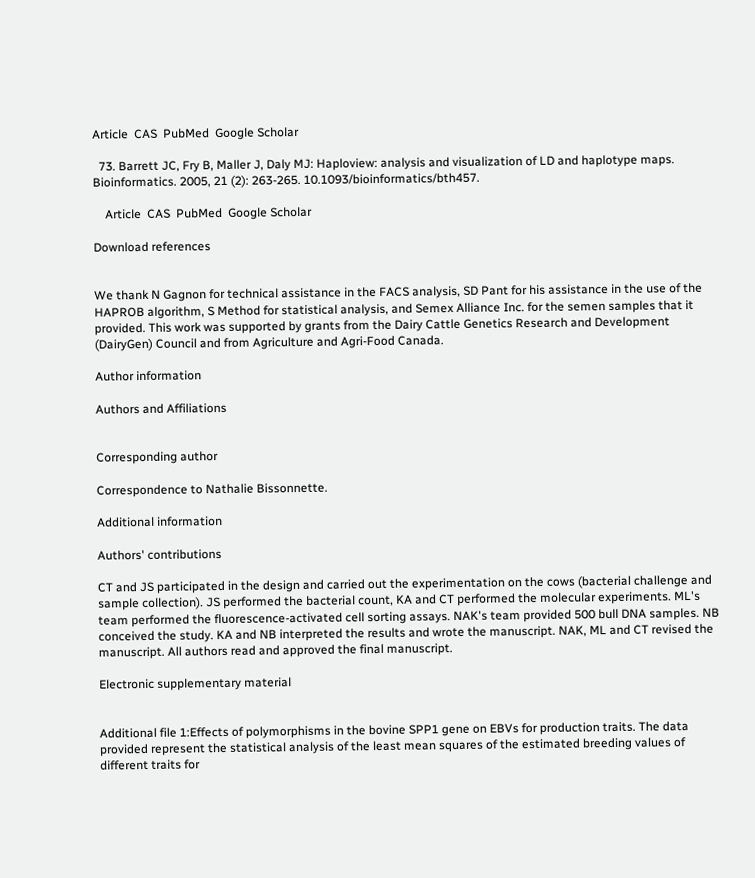Article  CAS  PubMed  Google Scholar

  73. Barrett JC, Fry B, Maller J, Daly MJ: Haploview: analysis and visualization of LD and haplotype maps. Bioinformatics. 2005, 21 (2): 263-265. 10.1093/bioinformatics/bth457.

    Article  CAS  PubMed  Google Scholar

Download references


We thank N Gagnon for technical assistance in the FACS analysis, SD Pant for his assistance in the use of the HAPROB algorithm, S Method for statistical analysis, and Semex Alliance Inc. for the semen samples that it provided. This work was supported by grants from the Dairy Cattle Genetics Research and Development (DairyGen) Council and from Agriculture and Agri-Food Canada.

Author information

Authors and Affiliations


Corresponding author

Correspondence to Nathalie Bissonnette.

Additional information

Authors' contributions

CT and JS participated in the design and carried out the experimentation on the cows (bacterial challenge and sample collection). JS performed the bacterial count, KA and CT performed the molecular experiments. ML's team performed the fluorescence-activated cell sorting assays. NAK's team provided 500 bull DNA samples. NB conceived the study. KA and NB interpreted the results and wrote the manuscript. NAK, ML and CT revised the manuscript. All authors read and approved the final manuscript.

Electronic supplementary material


Additional file 1:Effects of polymorphisms in the bovine SPP1 gene on EBVs for production traits. The data provided represent the statistical analysis of the least mean squares of the estimated breeding values of different traits for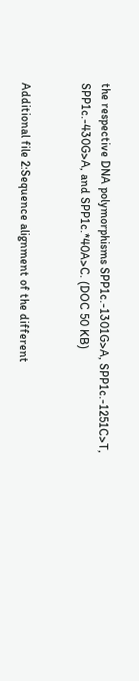the respective DNA polymorphisms SPP1c.-1301G>A, SPP1c.-1251C>T, SPP1c.-430G>A, and SPP1c.*40A>C. (DOC 50 KB)


Additional file 2:Sequence alignment of the different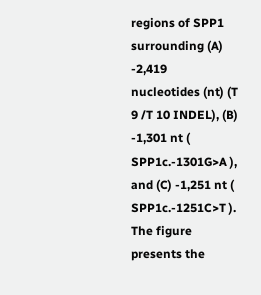regions of SPP1 surrounding (A) -2,419 nucleotides (nt) (T 9 /T 10 INDEL), (B) -1,301 nt ( SPP1c.-1301G>A ), and (C) -1,251 nt ( SPP1c.-1251C>T ). The figure presents the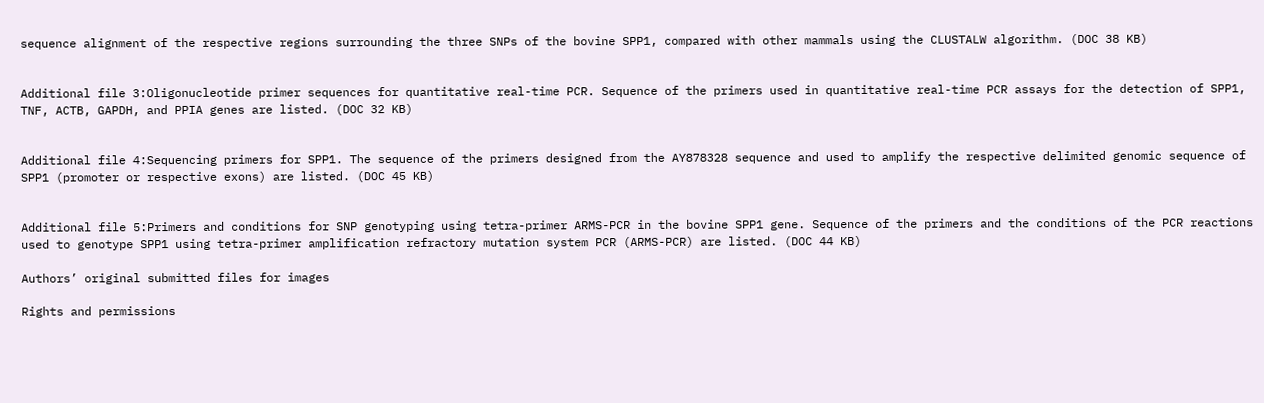sequence alignment of the respective regions surrounding the three SNPs of the bovine SPP1, compared with other mammals using the CLUSTALW algorithm. (DOC 38 KB)


Additional file 3:Oligonucleotide primer sequences for quantitative real-time PCR. Sequence of the primers used in quantitative real-time PCR assays for the detection of SPP1, TNF, ACTB, GAPDH, and PPIA genes are listed. (DOC 32 KB)


Additional file 4:Sequencing primers for SPP1. The sequence of the primers designed from the AY878328 sequence and used to amplify the respective delimited genomic sequence of SPP1 (promoter or respective exons) are listed. (DOC 45 KB)


Additional file 5:Primers and conditions for SNP genotyping using tetra-primer ARMS-PCR in the bovine SPP1 gene. Sequence of the primers and the conditions of the PCR reactions used to genotype SPP1 using tetra-primer amplification refractory mutation system PCR (ARMS-PCR) are listed. (DOC 44 KB)

Authors’ original submitted files for images

Rights and permissions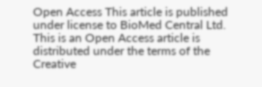Open Access This article is published under license to BioMed Central Ltd. This is an Open Access article is distributed under the terms of the Creative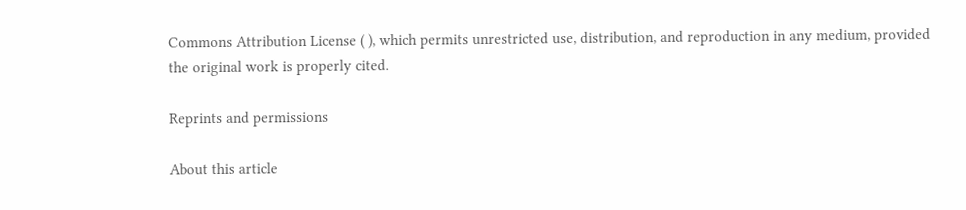Commons Attribution License ( ), which permits unrestricted use, distribution, and reproduction in any medium, provided the original work is properly cited.

Reprints and permissions

About this article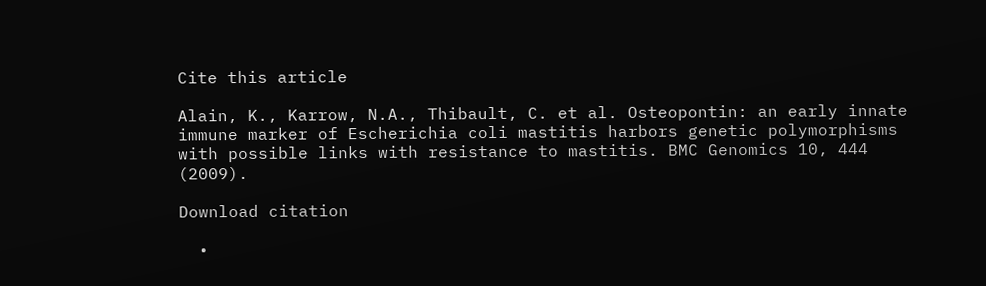Cite this article

Alain, K., Karrow, N.A., Thibault, C. et al. Osteopontin: an early innate immune marker of Escherichia coli mastitis harbors genetic polymorphisms with possible links with resistance to mastitis. BMC Genomics 10, 444 (2009).

Download citation

  •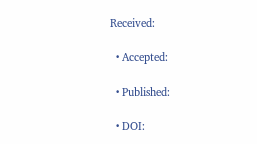Received:

  • Accepted:

  • Published:

  • DOI: